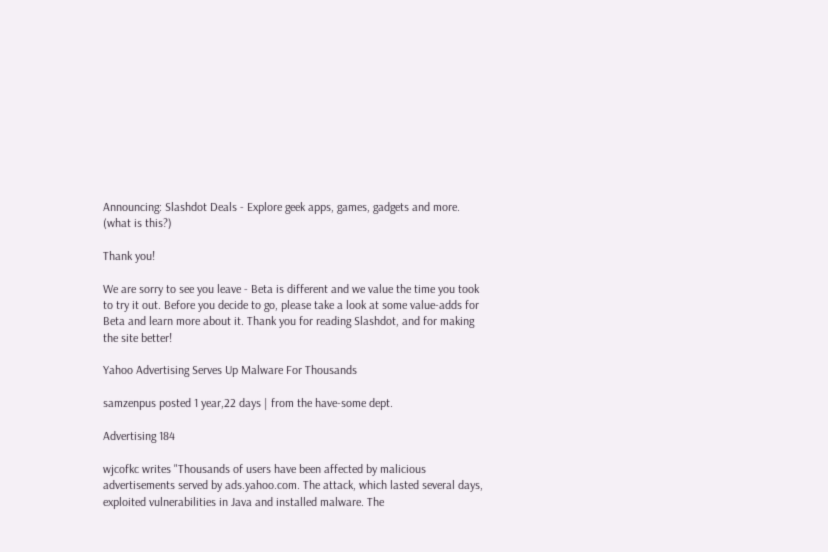Announcing: Slashdot Deals - Explore geek apps, games, gadgets and more. (what is this?)

Thank you!

We are sorry to see you leave - Beta is different and we value the time you took to try it out. Before you decide to go, please take a look at some value-adds for Beta and learn more about it. Thank you for reading Slashdot, and for making the site better!

Yahoo Advertising Serves Up Malware For Thousands

samzenpus posted 1 year,22 days | from the have-some dept.

Advertising 184

wjcofkc writes "Thousands of users have been affected by malicious advertisements served by ads.yahoo.com. The attack, which lasted several days, exploited vulnerabilities in Java and installed malware. The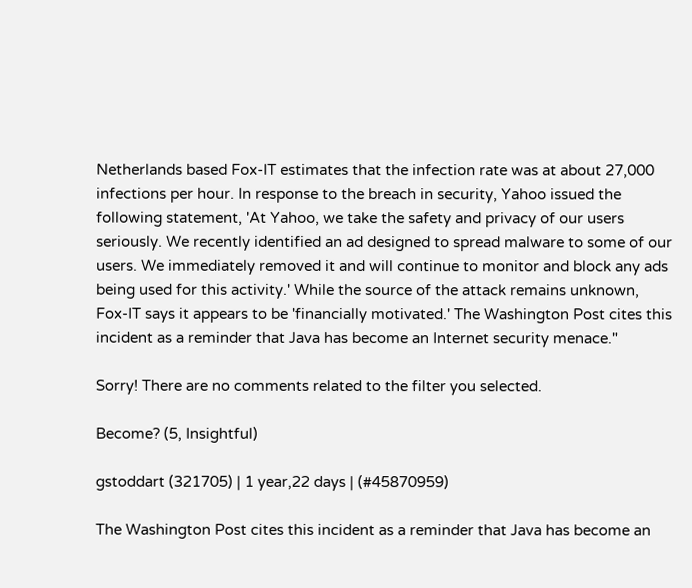Netherlands based Fox-IT estimates that the infection rate was at about 27,000 infections per hour. In response to the breach in security, Yahoo issued the following statement, 'At Yahoo, we take the safety and privacy of our users seriously. We recently identified an ad designed to spread malware to some of our users. We immediately removed it and will continue to monitor and block any ads being used for this activity.' While the source of the attack remains unknown, Fox-IT says it appears to be 'financially motivated.' The Washington Post cites this incident as a reminder that Java has become an Internet security menace."

Sorry! There are no comments related to the filter you selected.

Become? (5, Insightful)

gstoddart (321705) | 1 year,22 days | (#45870959)

The Washington Post cites this incident as a reminder that Java has become an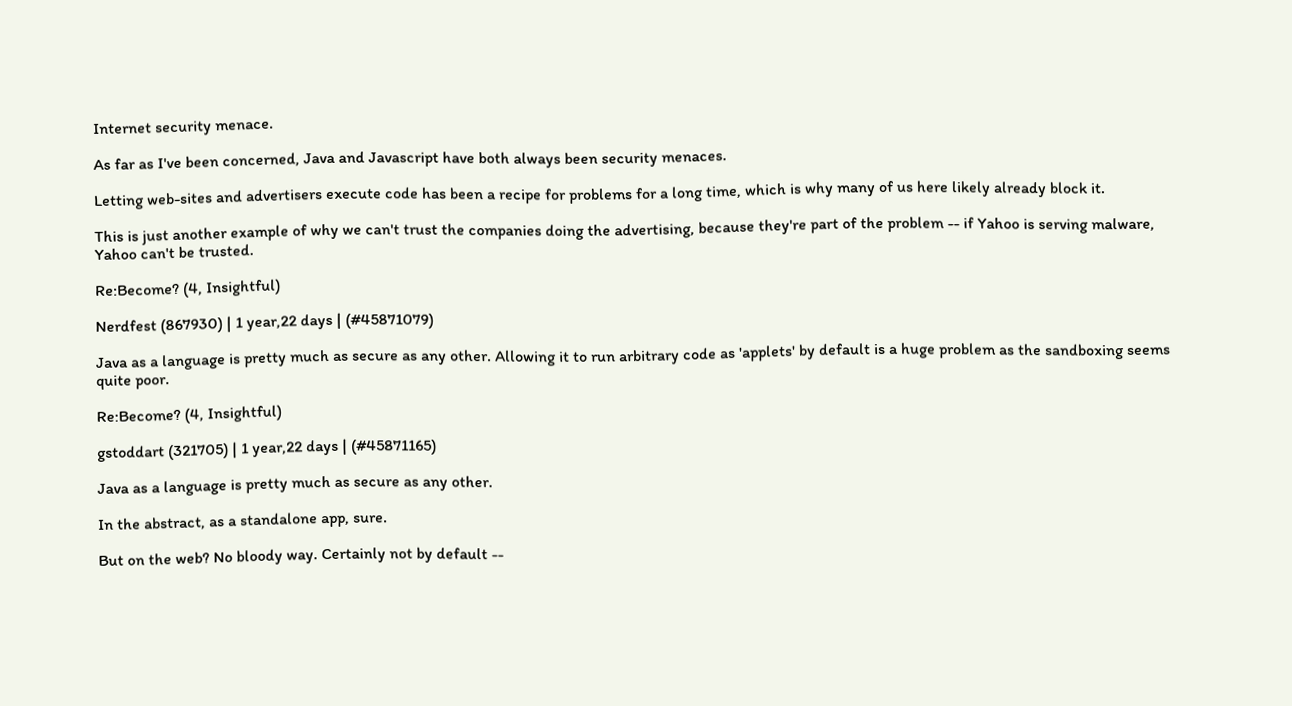Internet security menace.

As far as I've been concerned, Java and Javascript have both always been security menaces.

Letting web-sites and advertisers execute code has been a recipe for problems for a long time, which is why many of us here likely already block it.

This is just another example of why we can't trust the companies doing the advertising, because they're part of the problem -- if Yahoo is serving malware, Yahoo can't be trusted.

Re:Become? (4, Insightful)

Nerdfest (867930) | 1 year,22 days | (#45871079)

Java as a language is pretty much as secure as any other. Allowing it to run arbitrary code as 'applets' by default is a huge problem as the sandboxing seems quite poor.

Re:Become? (4, Insightful)

gstoddart (321705) | 1 year,22 days | (#45871165)

Java as a language is pretty much as secure as any other.

In the abstract, as a standalone app, sure.

But on the web? No bloody way. Certainly not by default --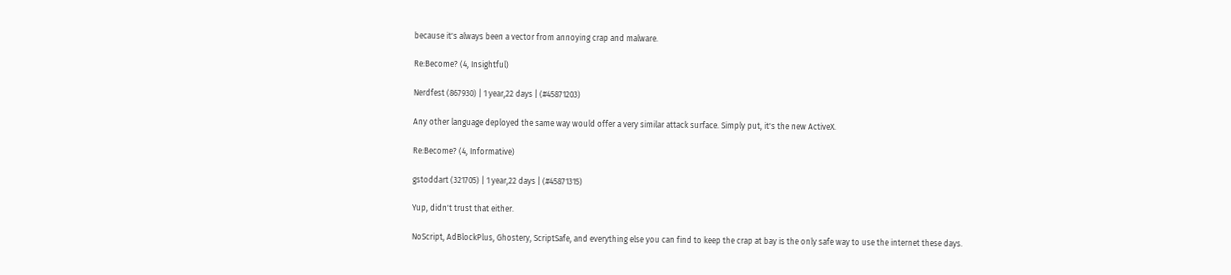because it's always been a vector from annoying crap and malware.

Re:Become? (4, Insightful)

Nerdfest (867930) | 1 year,22 days | (#45871203)

Any other language deployed the same way would offer a very similar attack surface. Simply put, it's the new ActiveX.

Re:Become? (4, Informative)

gstoddart (321705) | 1 year,22 days | (#45871315)

Yup, didn't trust that either.

NoScript, AdBlockPlus, Ghostery, ScriptSafe, and everything else you can find to keep the crap at bay is the only safe way to use the internet these days.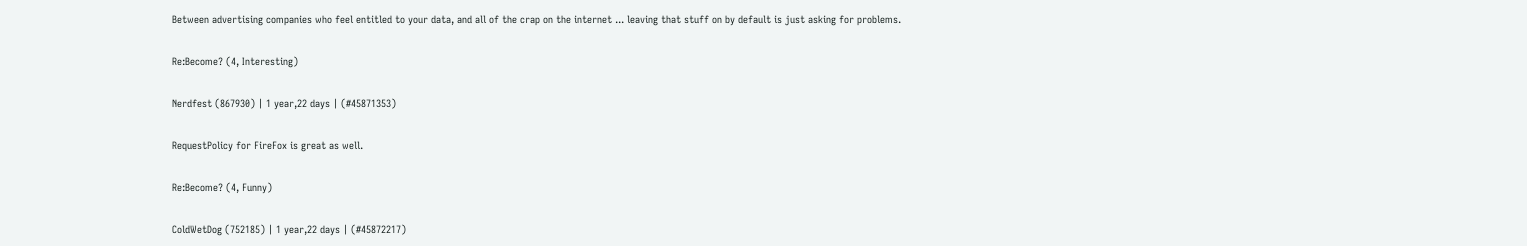Between advertising companies who feel entitled to your data, and all of the crap on the internet ... leaving that stuff on by default is just asking for problems.

Re:Become? (4, Interesting)

Nerdfest (867930) | 1 year,22 days | (#45871353)

RequestPolicy for FireFox is great as well.

Re:Become? (4, Funny)

ColdWetDog (752185) | 1 year,22 days | (#45872217)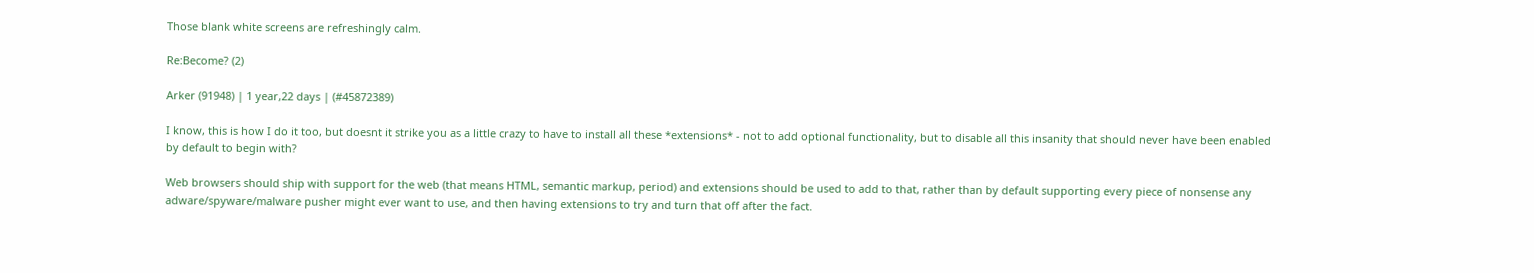Those blank white screens are refreshingly calm.

Re:Become? (2)

Arker (91948) | 1 year,22 days | (#45872389)

I know, this is how I do it too, but doesnt it strike you as a little crazy to have to install all these *extensions* - not to add optional functionality, but to disable all this insanity that should never have been enabled by default to begin with?

Web browsers should ship with support for the web (that means HTML, semantic markup, period) and extensions should be used to add to that, rather than by default supporting every piece of nonsense any adware/spyware/malware pusher might ever want to use, and then having extensions to try and turn that off after the fact.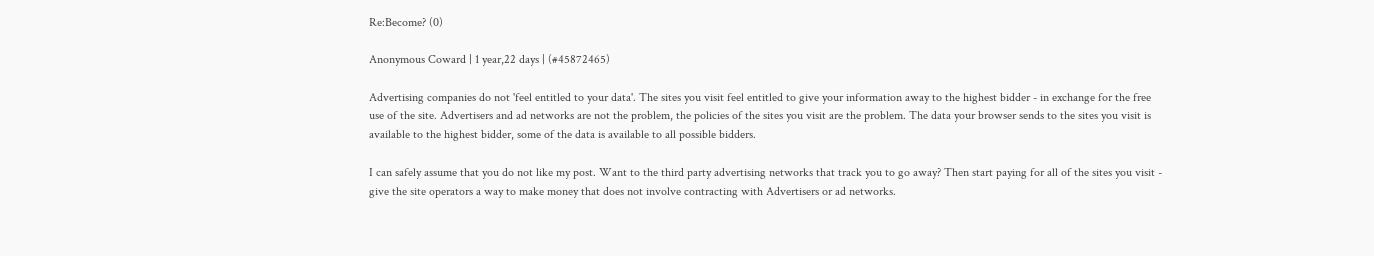Re:Become? (0)

Anonymous Coward | 1 year,22 days | (#45872465)

Advertising companies do not 'feel entitled to your data'. The sites you visit feel entitled to give your information away to the highest bidder - in exchange for the free use of the site. Advertisers and ad networks are not the problem, the policies of the sites you visit are the problem. The data your browser sends to the sites you visit is available to the highest bidder, some of the data is available to all possible bidders.

I can safely assume that you do not like my post. Want to the third party advertising networks that track you to go away? Then start paying for all of the sites you visit - give the site operators a way to make money that does not involve contracting with Advertisers or ad networks.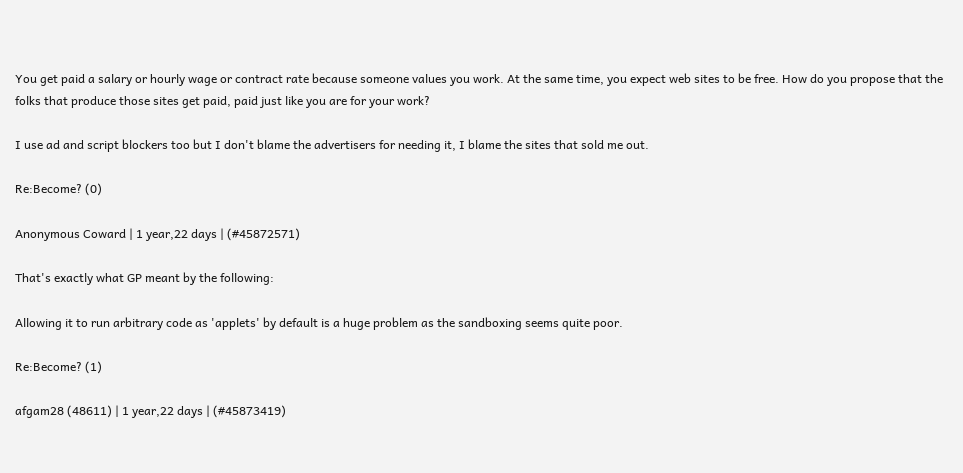You get paid a salary or hourly wage or contract rate because someone values you work. At the same time, you expect web sites to be free. How do you propose that the folks that produce those sites get paid, paid just like you are for your work?

I use ad and script blockers too but I don't blame the advertisers for needing it, I blame the sites that sold me out.

Re:Become? (0)

Anonymous Coward | 1 year,22 days | (#45872571)

That's exactly what GP meant by the following:

Allowing it to run arbitrary code as 'applets' by default is a huge problem as the sandboxing seems quite poor.

Re:Become? (1)

afgam28 (48611) | 1 year,22 days | (#45873419)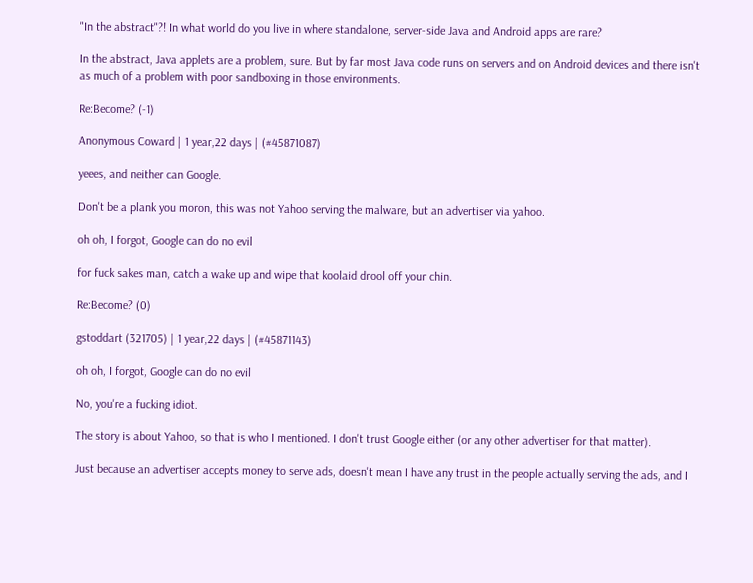"In the abstract"?! In what world do you live in where standalone, server-side Java and Android apps are rare?

In the abstract, Java applets are a problem, sure. But by far most Java code runs on servers and on Android devices and there isn't as much of a problem with poor sandboxing in those environments.

Re:Become? (-1)

Anonymous Coward | 1 year,22 days | (#45871087)

yeees, and neither can Google.

Don't be a plank you moron, this was not Yahoo serving the malware, but an advertiser via yahoo.

oh oh, I forgot, Google can do no evil

for fuck sakes man, catch a wake up and wipe that koolaid drool off your chin.

Re:Become? (0)

gstoddart (321705) | 1 year,22 days | (#45871143)

oh oh, I forgot, Google can do no evil

No, you're a fucking idiot.

The story is about Yahoo, so that is who I mentioned. I don't trust Google either (or any other advertiser for that matter).

Just because an advertiser accepts money to serve ads, doesn't mean I have any trust in the people actually serving the ads, and I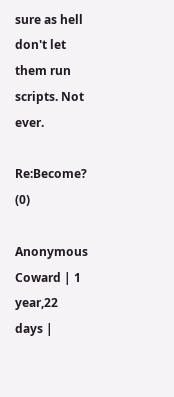sure as hell don't let them run scripts. Not ever.

Re:Become? (0)

Anonymous Coward | 1 year,22 days |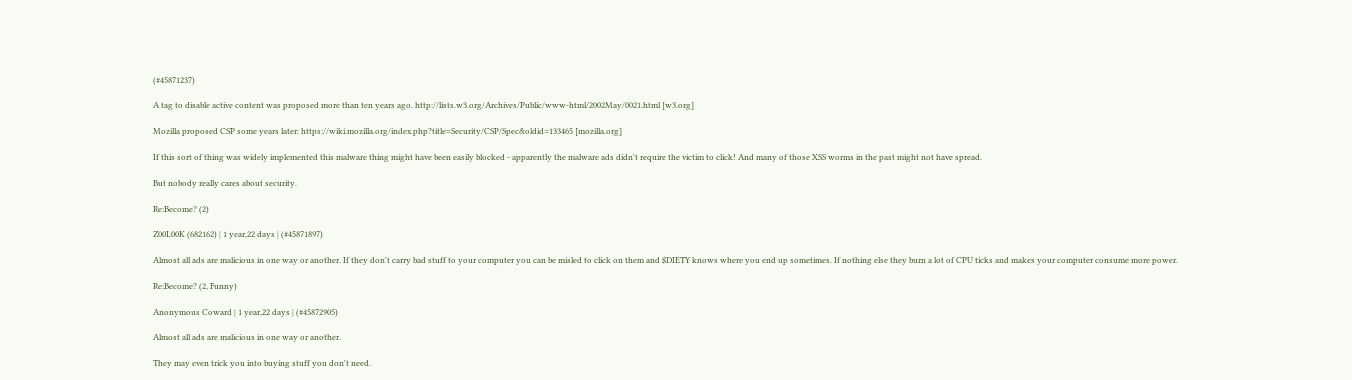(#45871237)

A tag to disable active content was proposed more than ten years ago. http://lists.w3.org/Archives/Public/www-html/2002May/0021.html [w3.org]

Mozilla proposed CSP some years later: https://wiki.mozilla.org/index.php?title=Security/CSP/Spec&oldid=133465 [mozilla.org]

If this sort of thing was widely implemented this malware thing might have been easily blocked - apparently the malware ads didn't require the victim to click! And many of those XSS worms in the past might not have spread.

But nobody really cares about security.

Re:Become? (2)

Z00L00K (682162) | 1 year,22 days | (#45871897)

Almost all ads are malicious in one way or another. If they don't carry bad stuff to your computer you can be misled to click on them and $DIETY knows where you end up sometimes. If nothing else they burn a lot of CPU ticks and makes your computer consume more power.

Re:Become? (2, Funny)

Anonymous Coward | 1 year,22 days | (#45872905)

Almost all ads are malicious in one way or another.

They may even trick you into buying stuff you don't need.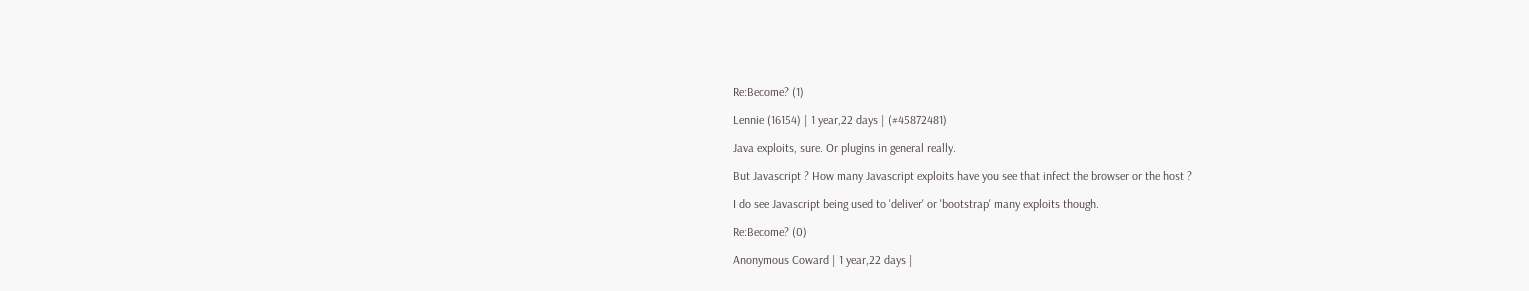Re:Become? (1)

Lennie (16154) | 1 year,22 days | (#45872481)

Java exploits, sure. Or plugins in general really.

But Javascript ? How many Javascript exploits have you see that infect the browser or the host ?

I do see Javascript being used to 'deliver' or 'bootstrap' many exploits though.

Re:Become? (0)

Anonymous Coward | 1 year,22 days |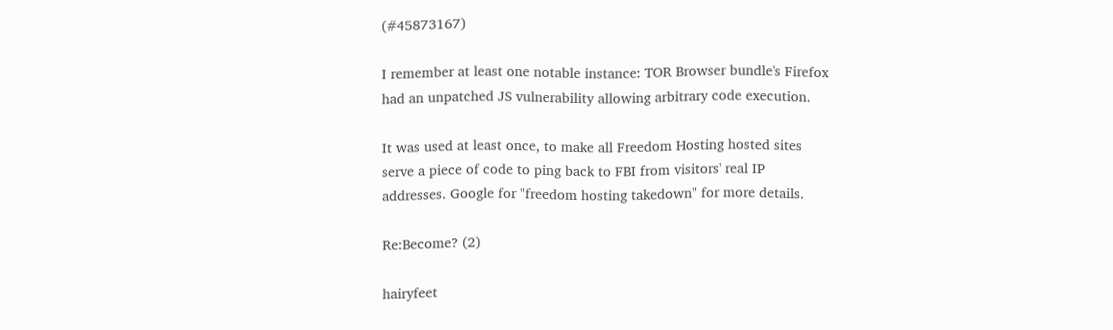(#45873167)

I remember at least one notable instance: TOR Browser bundle's Firefox had an unpatched JS vulnerability allowing arbitrary code execution.

It was used at least once, to make all Freedom Hosting hosted sites serve a piece of code to ping back to FBI from visitors' real IP addresses. Google for "freedom hosting takedown" for more details.

Re:Become? (2)

hairyfeet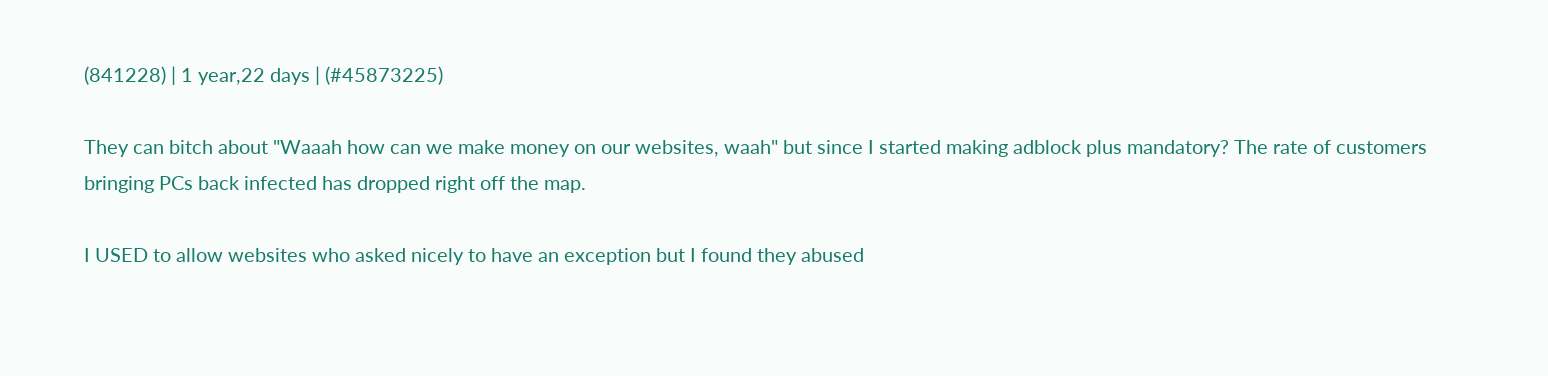(841228) | 1 year,22 days | (#45873225)

They can bitch about "Waaah how can we make money on our websites, waah" but since I started making adblock plus mandatory? The rate of customers bringing PCs back infected has dropped right off the map.

I USED to allow websites who asked nicely to have an exception but I found they abused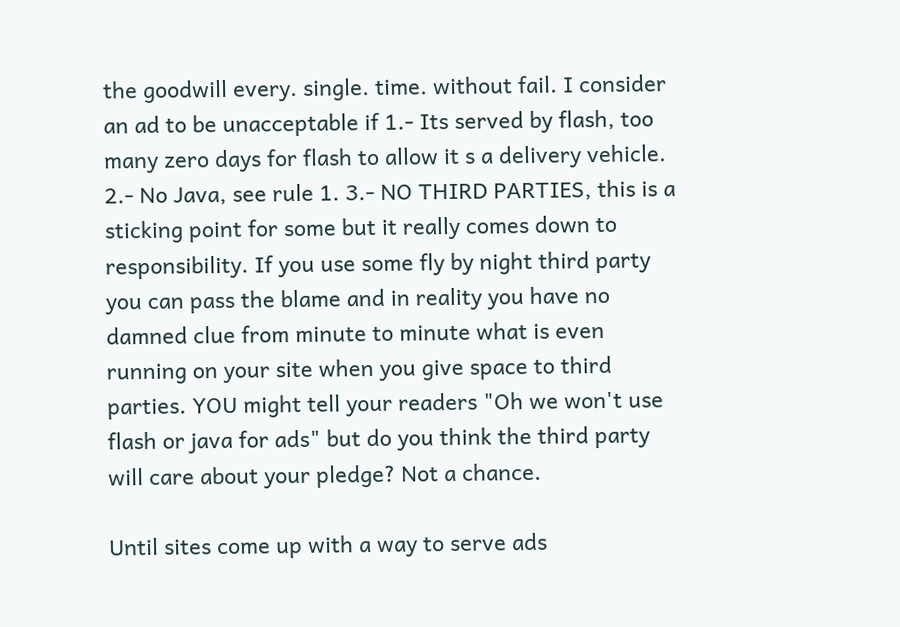the goodwill every. single. time. without fail. I consider an ad to be unacceptable if 1.- Its served by flash, too many zero days for flash to allow it s a delivery vehicle. 2.- No Java, see rule 1. 3.- NO THIRD PARTIES, this is a sticking point for some but it really comes down to responsibility. If you use some fly by night third party you can pass the blame and in reality you have no damned clue from minute to minute what is even running on your site when you give space to third parties. YOU might tell your readers "Oh we won't use flash or java for ads" but do you think the third party will care about your pledge? Not a chance.

Until sites come up with a way to serve ads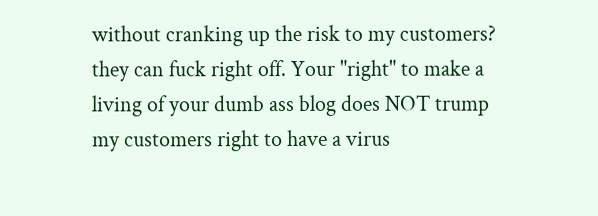without cranking up the risk to my customers? they can fuck right off. Your "right" to make a living of your dumb ass blog does NOT trump my customers right to have a virus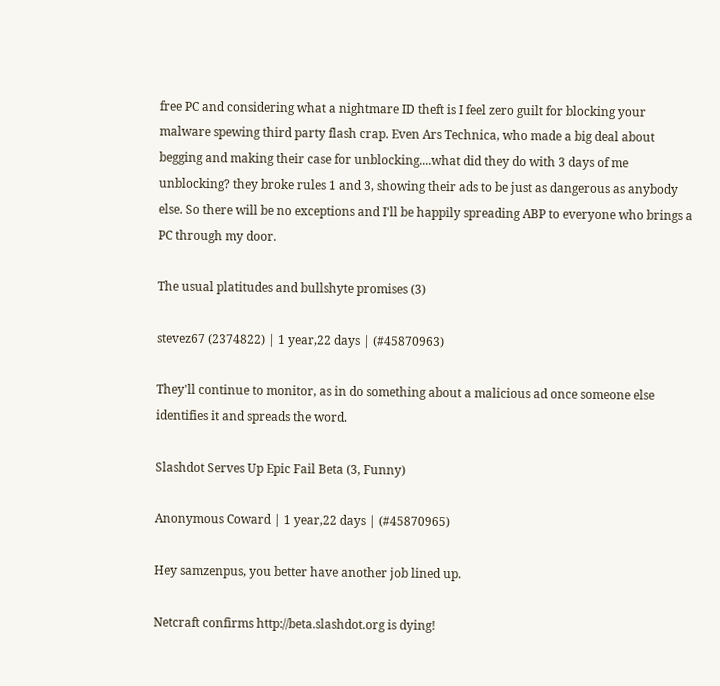free PC and considering what a nightmare ID theft is I feel zero guilt for blocking your malware spewing third party flash crap. Even Ars Technica, who made a big deal about begging and making their case for unblocking....what did they do with 3 days of me unblocking? they broke rules 1 and 3, showing their ads to be just as dangerous as anybody else. So there will be no exceptions and I'll be happily spreading ABP to everyone who brings a PC through my door.

The usual platitudes and bullshyte promises (3)

stevez67 (2374822) | 1 year,22 days | (#45870963)

They'll continue to monitor, as in do something about a malicious ad once someone else identifies it and spreads the word.

Slashdot Serves Up Epic Fail Beta (3, Funny)

Anonymous Coward | 1 year,22 days | (#45870965)

Hey samzenpus, you better have another job lined up.

Netcraft confirms http://beta.slashdot.org is dying!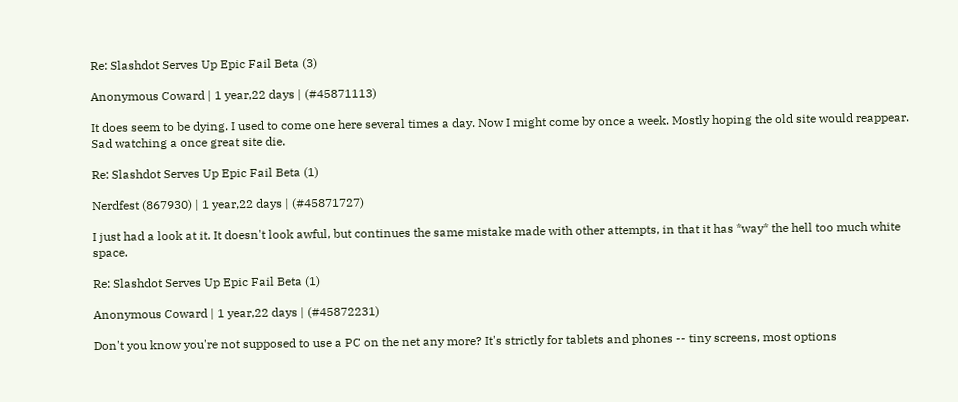Re: Slashdot Serves Up Epic Fail Beta (3)

Anonymous Coward | 1 year,22 days | (#45871113)

It does seem to be dying. I used to come one here several times a day. Now I might come by once a week. Mostly hoping the old site would reappear. Sad watching a once great site die.

Re: Slashdot Serves Up Epic Fail Beta (1)

Nerdfest (867930) | 1 year,22 days | (#45871727)

I just had a look at it. It doesn't look awful, but continues the same mistake made with other attempts, in that it has *way* the hell too much white space.

Re: Slashdot Serves Up Epic Fail Beta (1)

Anonymous Coward | 1 year,22 days | (#45872231)

Don't you know you're not supposed to use a PC on the net any more? It's strictly for tablets and phones -- tiny screens, most options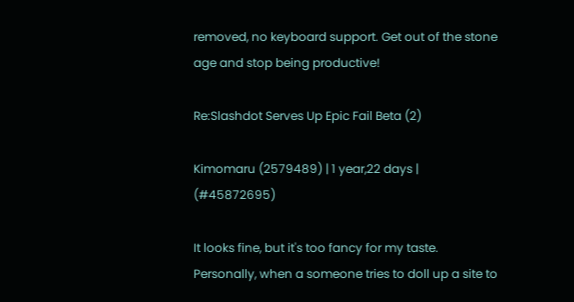removed, no keyboard support. Get out of the stone age and stop being productive!

Re:Slashdot Serves Up Epic Fail Beta (2)

Kimomaru (2579489) | 1 year,22 days | (#45872695)

It looks fine, but it's too fancy for my taste. Personally, when a someone tries to doll up a site to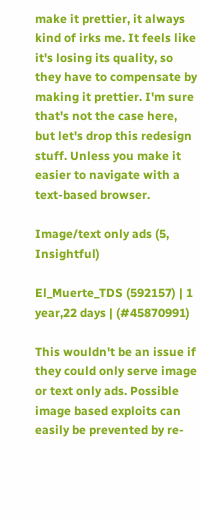make it prettier, it always kind of irks me. It feels like it's losing its quality, so they have to compensate by making it prettier. I'm sure that's not the case here, but let's drop this redesign stuff. Unless you make it easier to navigate with a text-based browser.

Image/text only ads (5, Insightful)

El_Muerte_TDS (592157) | 1 year,22 days | (#45870991)

This wouldn't be an issue if they could only serve image or text only ads. Possible image based exploits can easily be prevented by re-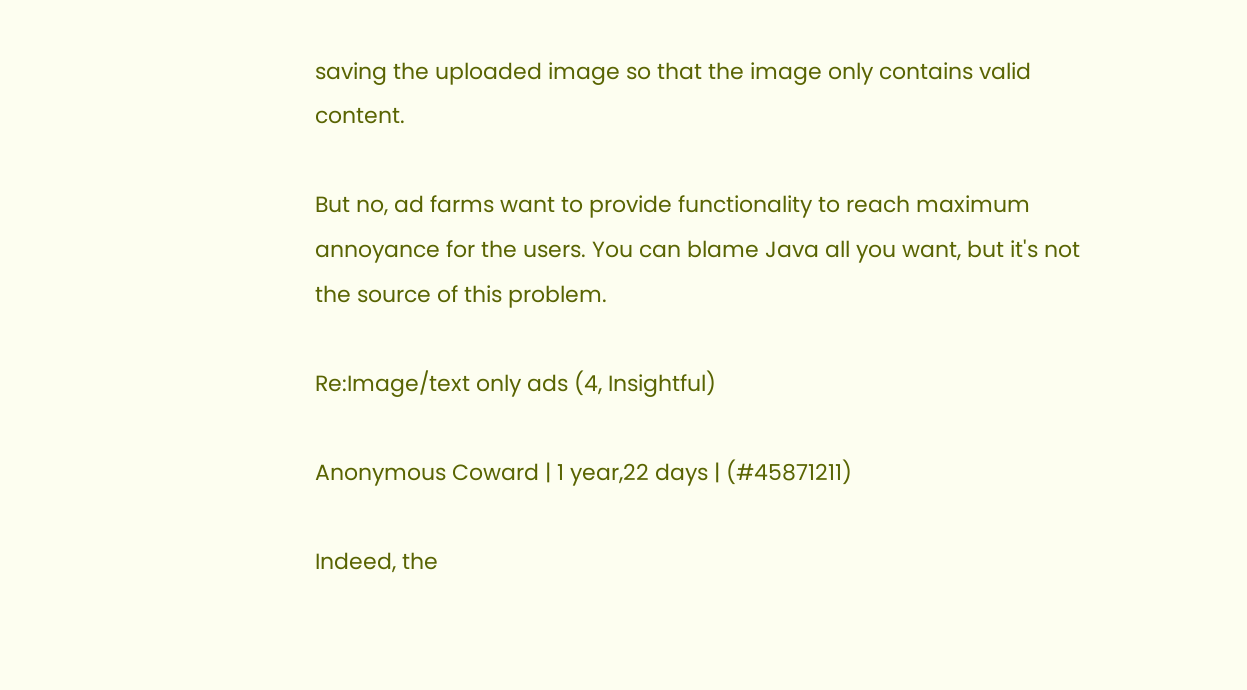saving the uploaded image so that the image only contains valid content.

But no, ad farms want to provide functionality to reach maximum annoyance for the users. You can blame Java all you want, but it's not the source of this problem.

Re:Image/text only ads (4, Insightful)

Anonymous Coward | 1 year,22 days | (#45871211)

Indeed, the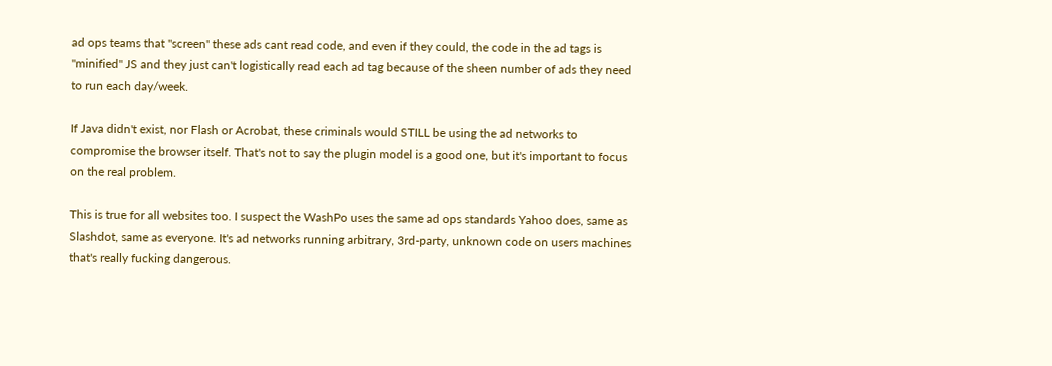ad ops teams that "screen" these ads cant read code, and even if they could, the code in the ad tags is "minified" JS and they just can't logistically read each ad tag because of the sheen number of ads they need to run each day/week.

If Java didn't exist, nor Flash or Acrobat, these criminals would STILL be using the ad networks to compromise the browser itself. That's not to say the plugin model is a good one, but it's important to focus on the real problem.

This is true for all websites too. I suspect the WashPo uses the same ad ops standards Yahoo does, same as Slashdot, same as everyone. It's ad networks running arbitrary, 3rd-party, unknown code on users machines that's really fucking dangerous.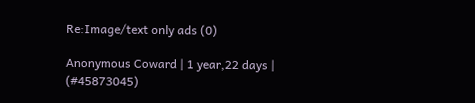Re:Image/text only ads (0)

Anonymous Coward | 1 year,22 days | (#45873045)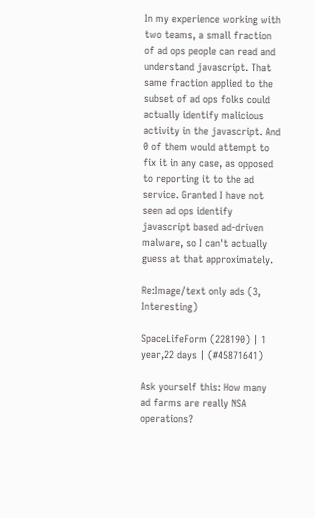In my experience working with two teams, a small fraction of ad ops people can read and understand javascript. That same fraction applied to the subset of ad ops folks could actually identify malicious activity in the javascript. And 0 of them would attempt to fix it in any case, as opposed to reporting it to the ad service. Granted I have not seen ad ops identify javascript based ad-driven malware, so I can't actually guess at that approximately.

Re:Image/text only ads (3, Interesting)

SpaceLifeForm (228190) | 1 year,22 days | (#45871641)

Ask yourself this: How many ad farms are really NSA operations?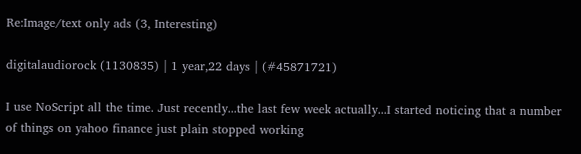Re:Image/text only ads (3, Interesting)

digitalaudiorock (1130835) | 1 year,22 days | (#45871721)

I use NoScript all the time. Just recently...the last few week actually...I started noticing that a number of things on yahoo finance just plain stopped working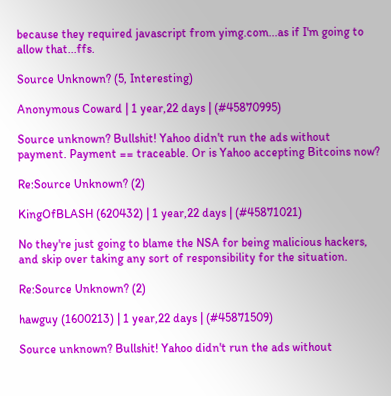because they required javascript from yimg.com...as if I'm going to allow that...ffs.

Source Unknown? (5, Interesting)

Anonymous Coward | 1 year,22 days | (#45870995)

Source unknown? Bullshit! Yahoo didn't run the ads without payment. Payment == traceable. Or is Yahoo accepting Bitcoins now?

Re:Source Unknown? (2)

KingOfBLASH (620432) | 1 year,22 days | (#45871021)

No they're just going to blame the NSA for being malicious hackers, and skip over taking any sort of responsibility for the situation.

Re:Source Unknown? (2)

hawguy (1600213) | 1 year,22 days | (#45871509)

Source unknown? Bullshit! Yahoo didn't run the ads without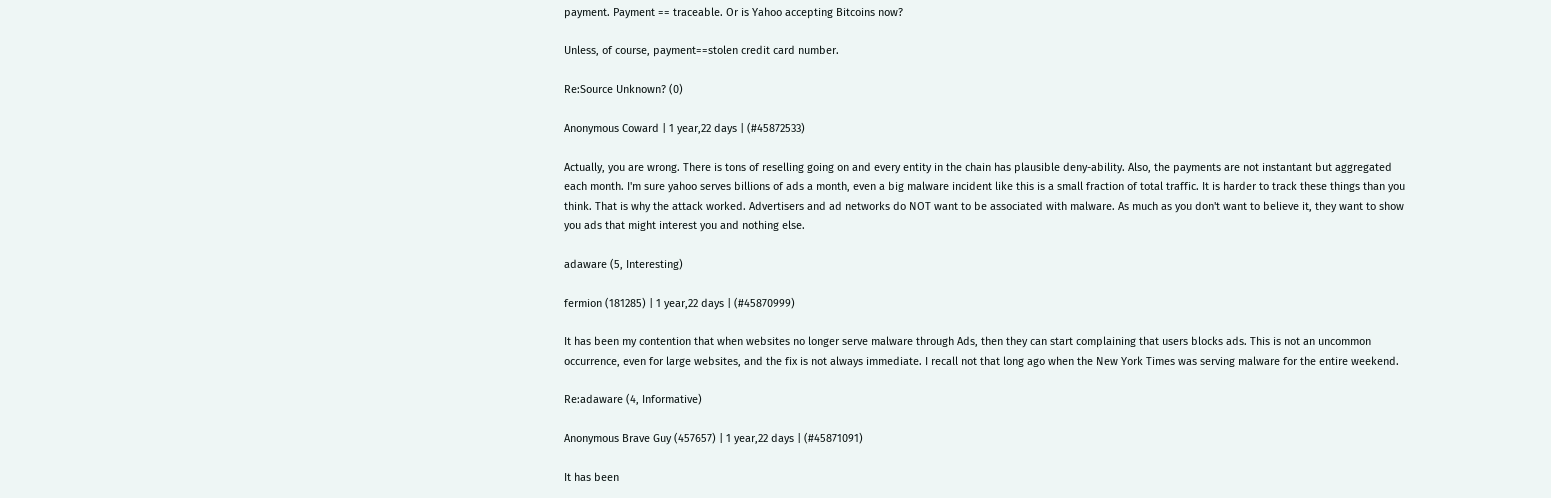payment. Payment == traceable. Or is Yahoo accepting Bitcoins now?

Unless, of course, payment==stolen credit card number.

Re:Source Unknown? (0)

Anonymous Coward | 1 year,22 days | (#45872533)

Actually, you are wrong. There is tons of reselling going on and every entity in the chain has plausible deny-ability. Also, the payments are not instantant but aggregated each month. I'm sure yahoo serves billions of ads a month, even a big malware incident like this is a small fraction of total traffic. It is harder to track these things than you think. That is why the attack worked. Advertisers and ad networks do NOT want to be associated with malware. As much as you don't want to believe it, they want to show you ads that might interest you and nothing else.

adaware (5, Interesting)

fermion (181285) | 1 year,22 days | (#45870999)

It has been my contention that when websites no longer serve malware through Ads, then they can start complaining that users blocks ads. This is not an uncommon occurrence, even for large websites, and the fix is not always immediate. I recall not that long ago when the New York Times was serving malware for the entire weekend.

Re:adaware (4, Informative)

Anonymous Brave Guy (457657) | 1 year,22 days | (#45871091)

It has been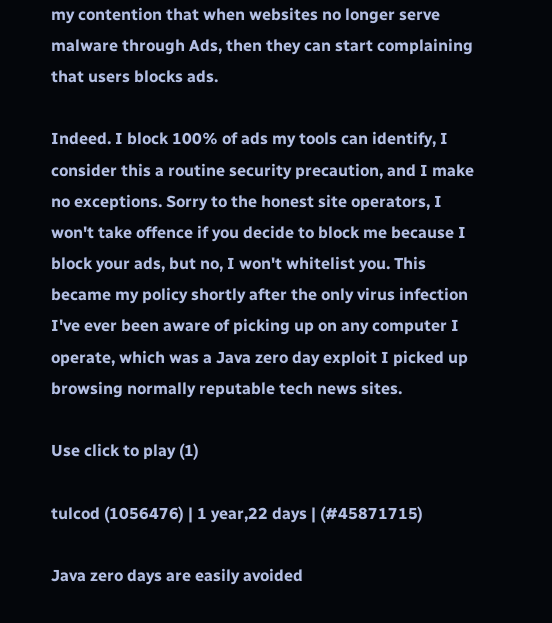my contention that when websites no longer serve malware through Ads, then they can start complaining that users blocks ads.

Indeed. I block 100% of ads my tools can identify, I consider this a routine security precaution, and I make no exceptions. Sorry to the honest site operators, I won't take offence if you decide to block me because I block your ads, but no, I won't whitelist you. This became my policy shortly after the only virus infection I've ever been aware of picking up on any computer I operate, which was a Java zero day exploit I picked up browsing normally reputable tech news sites.

Use click to play (1)

tulcod (1056476) | 1 year,22 days | (#45871715)

Java zero days are easily avoided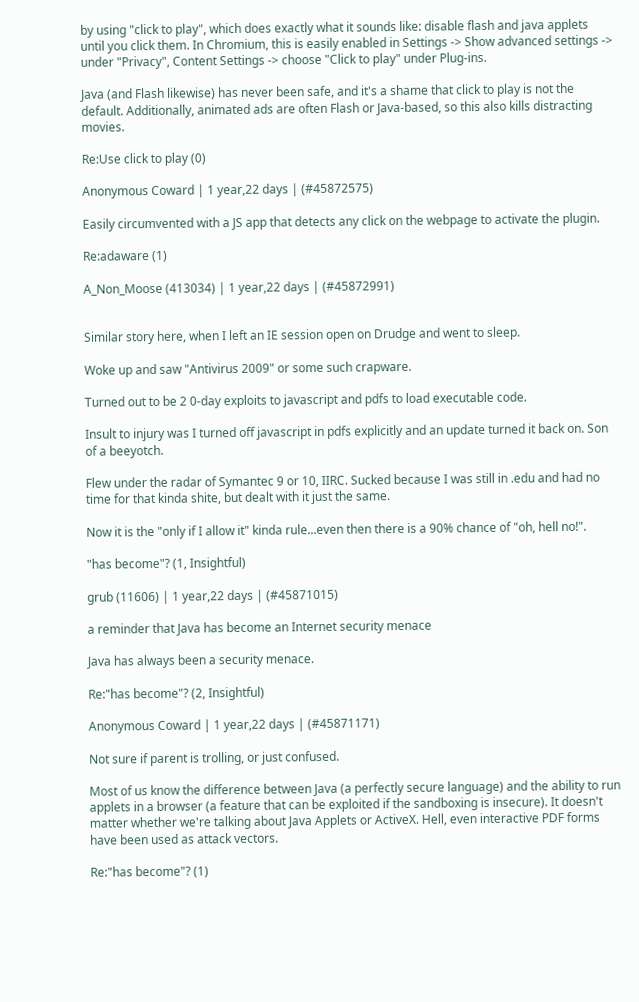by using "click to play", which does exactly what it sounds like: disable flash and java applets until you click them. In Chromium, this is easily enabled in Settings -> Show advanced settings -> under "Privacy", Content Settings -> choose "Click to play" under Plug-ins.

Java (and Flash likewise) has never been safe, and it's a shame that click to play is not the default. Additionally, animated ads are often Flash or Java-based, so this also kills distracting movies.

Re:Use click to play (0)

Anonymous Coward | 1 year,22 days | (#45872575)

Easily circumvented with a JS app that detects any click on the webpage to activate the plugin.

Re:adaware (1)

A_Non_Moose (413034) | 1 year,22 days | (#45872991)


Similar story here, when I left an IE session open on Drudge and went to sleep.

Woke up and saw "Antivirus 2009" or some such crapware.

Turned out to be 2 0-day exploits to javascript and pdfs to load executable code.

Insult to injury was I turned off javascript in pdfs explicitly and an update turned it back on. Son of a beeyotch.

Flew under the radar of Symantec 9 or 10, IIRC. Sucked because I was still in .edu and had no time for that kinda shite, but dealt with it just the same.

Now it is the "only if I allow it" kinda rule...even then there is a 90% chance of "oh, hell no!".

"has become"? (1, Insightful)

grub (11606) | 1 year,22 days | (#45871015)

a reminder that Java has become an Internet security menace

Java has always been a security menace.

Re:"has become"? (2, Insightful)

Anonymous Coward | 1 year,22 days | (#45871171)

Not sure if parent is trolling, or just confused.

Most of us know the difference between Java (a perfectly secure language) and the ability to run applets in a browser (a feature that can be exploited if the sandboxing is insecure). It doesn't matter whether we're talking about Java Applets or ActiveX. Hell, even interactive PDF forms have been used as attack vectors.

Re:"has become"? (1)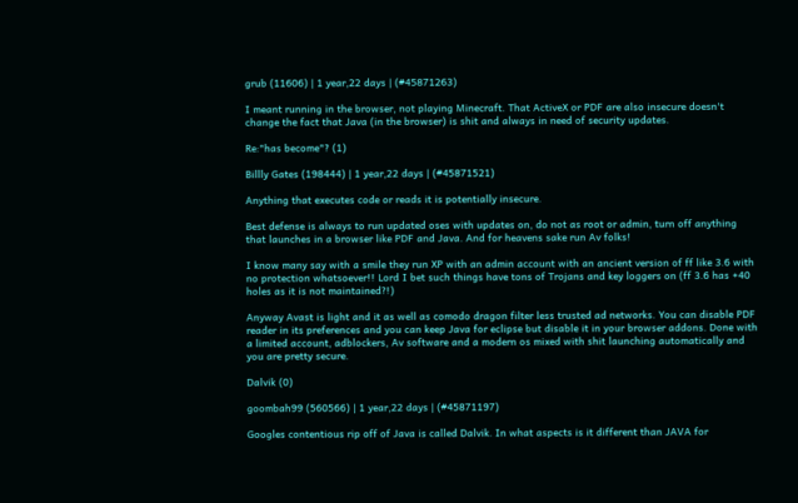grub (11606) | 1 year,22 days | (#45871263)

I meant running in the browser, not playing Minecraft. That ActiveX or PDF are also insecure doesn't change the fact that Java (in the browser) is shit and always in need of security updates.

Re:"has become"? (1)

Billly Gates (198444) | 1 year,22 days | (#45871521)

Anything that executes code or reads it is potentially insecure.

Best defense is always to run updated oses with updates on, do not as root or admin, turn off anything that launches in a browser like PDF and Java. And for heavens sake run Av folks!

I know many say with a smile they run XP with an admin account with an ancient version of ff like 3.6 with no protection whatsoever!! Lord I bet such things have tons of Trojans and key loggers on (ff 3.6 has +40 holes as it is not maintained?!)

Anyway Avast is light and it as well as comodo dragon filter less trusted ad networks. You can disable PDF reader in its preferences and you can keep Java for eclipse but disable it in your browser addons. Done with a limited account, adblockers, Av software and a modern os mixed with shit launching automatically and you are pretty secure.

Dalvik (0)

goombah99 (560566) | 1 year,22 days | (#45871197)

Googles contentious rip off of Java is called Dalvik. In what aspects is it different than JAVA for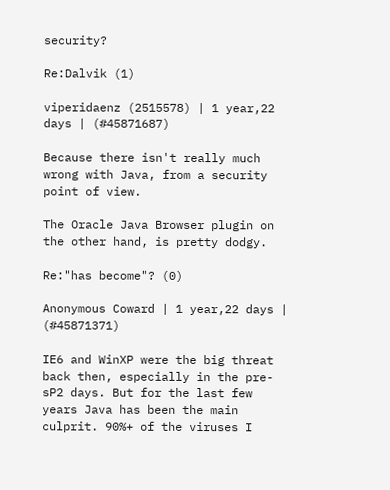security?

Re:Dalvik (1)

viperidaenz (2515578) | 1 year,22 days | (#45871687)

Because there isn't really much wrong with Java, from a security point of view.

The Oracle Java Browser plugin on the other hand, is pretty dodgy.

Re:"has become"? (0)

Anonymous Coward | 1 year,22 days | (#45871371)

IE6 and WinXP were the big threat back then, especially in the pre-sP2 days. But for the last few years Java has been the main culprit. 90%+ of the viruses I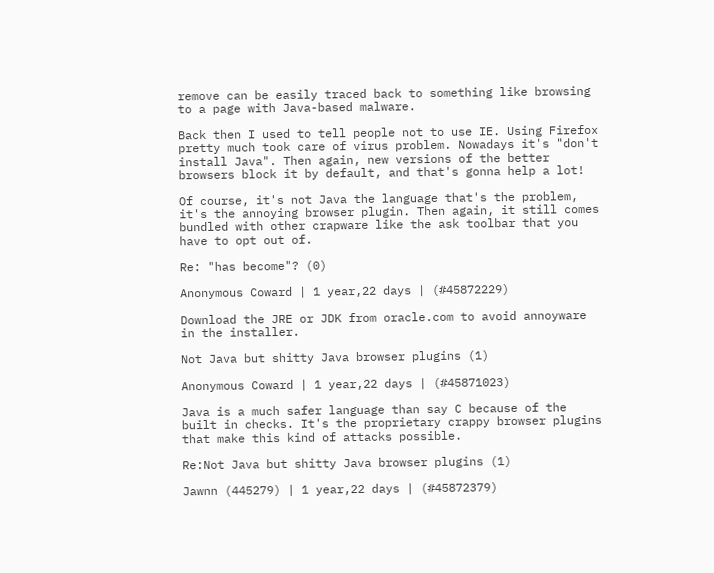remove can be easily traced back to something like browsing to a page with Java-based malware.

Back then I used to tell people not to use IE. Using Firefox pretty much took care of virus problem. Nowadays it's "don't install Java". Then again, new versions of the better browsers block it by default, and that's gonna help a lot!

Of course, it's not Java the language that's the problem, it's the annoying browser plugin. Then again, it still comes bundled with other crapware like the ask toolbar that you have to opt out of.

Re: "has become"? (0)

Anonymous Coward | 1 year,22 days | (#45872229)

Download the JRE or JDK from oracle.com to avoid annoyware in the installer.

Not Java but shitty Java browser plugins (1)

Anonymous Coward | 1 year,22 days | (#45871023)

Java is a much safer language than say C because of the built in checks. It's the proprietary crappy browser plugins that make this kind of attacks possible.

Re:Not Java but shitty Java browser plugins (1)

Jawnn (445279) | 1 year,22 days | (#45872379)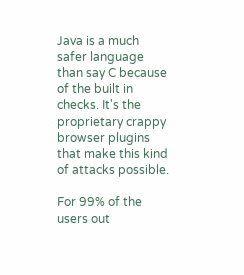Java is a much safer language than say C because of the built in checks. It's the proprietary crappy browser plugins that make this kind of attacks possible.

For 99% of the users out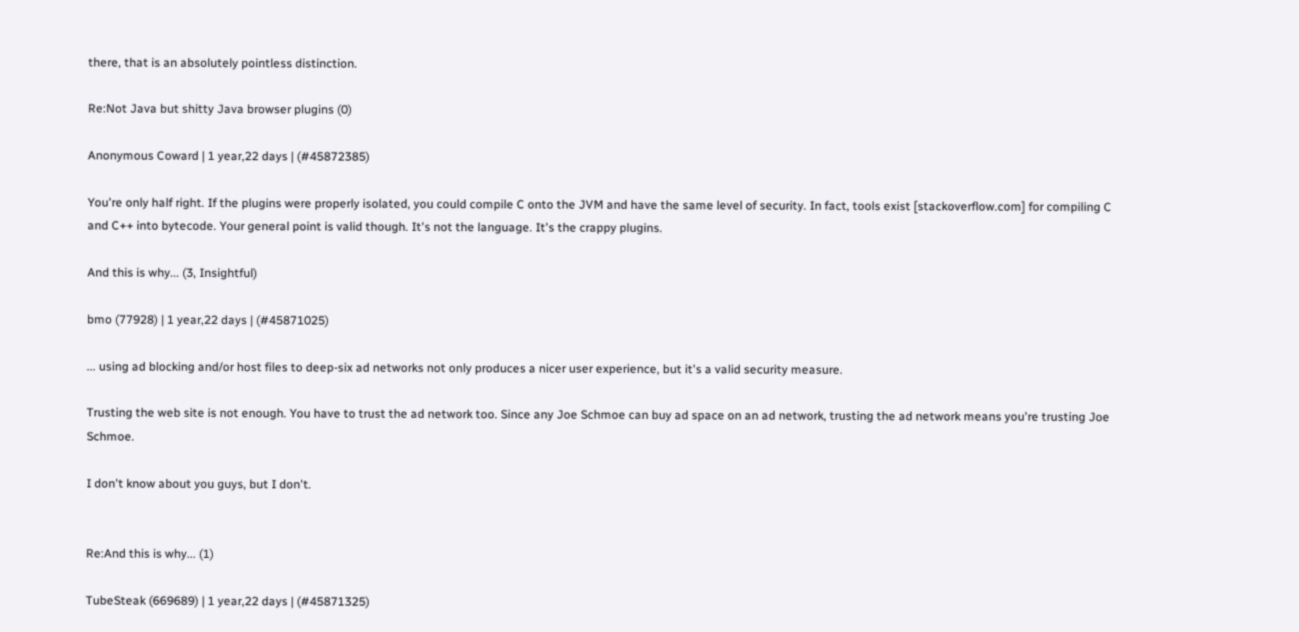there, that is an absolutely pointless distinction.

Re:Not Java but shitty Java browser plugins (0)

Anonymous Coward | 1 year,22 days | (#45872385)

You're only half right. If the plugins were properly isolated, you could compile C onto the JVM and have the same level of security. In fact, tools exist [stackoverflow.com] for compiling C and C++ into bytecode. Your general point is valid though. It's not the language. It's the crappy plugins.

And this is why... (3, Insightful)

bmo (77928) | 1 year,22 days | (#45871025)

... using ad blocking and/or host files to deep-six ad networks not only produces a nicer user experience, but it's a valid security measure.

Trusting the web site is not enough. You have to trust the ad network too. Since any Joe Schmoe can buy ad space on an ad network, trusting the ad network means you're trusting Joe Schmoe.

I don't know about you guys, but I don't.


Re:And this is why... (1)

TubeSteak (669689) | 1 year,22 days | (#45871325)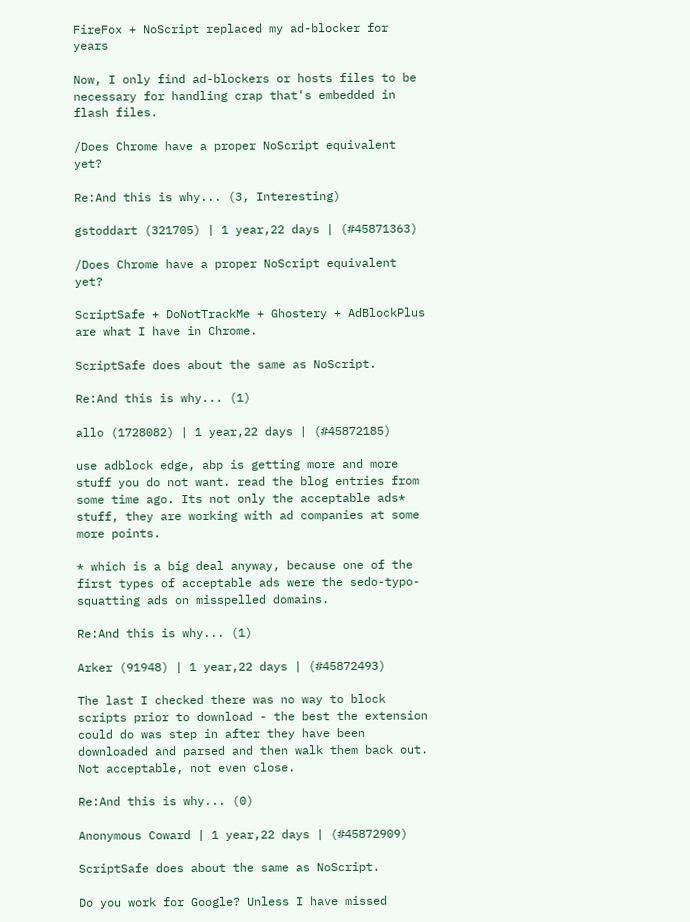FireFox + NoScript replaced my ad-blocker for years

Now, I only find ad-blockers or hosts files to be necessary for handling crap that's embedded in flash files.

/Does Chrome have a proper NoScript equivalent yet?

Re:And this is why... (3, Interesting)

gstoddart (321705) | 1 year,22 days | (#45871363)

/Does Chrome have a proper NoScript equivalent yet?

ScriptSafe + DoNotTrackMe + Ghostery + AdBlockPlus are what I have in Chrome.

ScriptSafe does about the same as NoScript.

Re:And this is why... (1)

allo (1728082) | 1 year,22 days | (#45872185)

use adblock edge, abp is getting more and more stuff you do not want. read the blog entries from some time ago. Its not only the acceptable ads* stuff, they are working with ad companies at some more points.

* which is a big deal anyway, because one of the first types of acceptable ads were the sedo-typo-squatting ads on misspelled domains.

Re:And this is why... (1)

Arker (91948) | 1 year,22 days | (#45872493)

The last I checked there was no way to block scripts prior to download - the best the extension could do was step in after they have been downloaded and parsed and then walk them back out. Not acceptable, not even close.

Re:And this is why... (0)

Anonymous Coward | 1 year,22 days | (#45872909)

ScriptSafe does about the same as NoScript.

Do you work for Google? Unless I have missed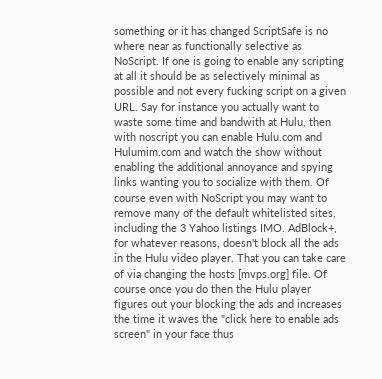something or it has changed ScriptSafe is no where near as functionally selective as NoScript. If one is going to enable any scripting at all it should be as selectively minimal as possible and not every fucking script on a given URL. Say for instance you actually want to waste some time and bandwith at Hulu, then with noscript you can enable Hulu.com and Hulumim.com and watch the show without enabling the additional annoyance and spying links wanting you to socialize with them. Of course even with NoScript you may want to remove many of the default whitelisted sites, including the 3 Yahoo listings IMO. AdBlock+, for whatever reasons, doesn't block all the ads in the Hulu video player. That you can take care of via changing the hosts [mvps.org] file. Of course once you do then the Hulu player figures out your blocking the ads and increases the time it waves the "click here to enable ads screen" in your face thus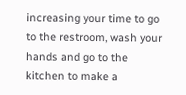increasing your time to go to the restroom, wash your hands and go to the kitchen to make a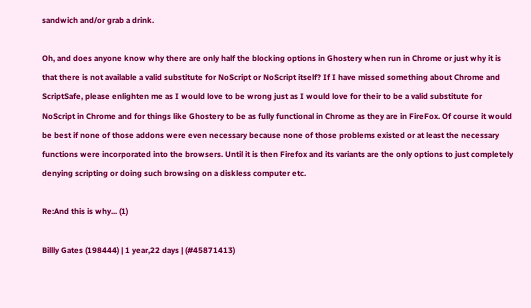sandwich and/or grab a drink.

Oh, and does anyone know why there are only half the blocking options in Ghostery when run in Chrome or just why it is that there is not available a valid substitute for NoScript or NoScript itself? If I have missed something about Chrome and ScriptSafe, please enlighten me as I would love to be wrong just as I would love for their to be a valid substitute for NoScript in Chrome and for things like Ghostery to be as fully functional in Chrome as they are in FireFox. Of course it would be best if none of those addons were even necessary because none of those problems existed or at least the necessary functions were incorporated into the browsers. Until it is then Firefox and its variants are the only options to just completely denying scripting or doing such browsing on a diskless computer etc.

Re:And this is why... (1)

Billly Gates (198444) | 1 year,22 days | (#45871413)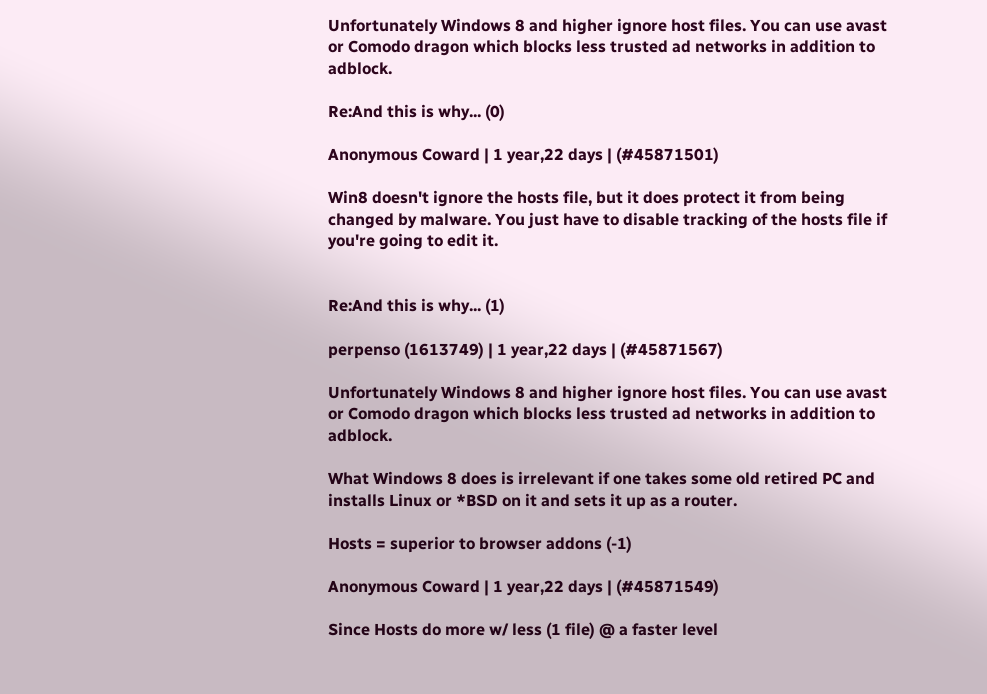Unfortunately Windows 8 and higher ignore host files. You can use avast or Comodo dragon which blocks less trusted ad networks in addition to adblock.

Re:And this is why... (0)

Anonymous Coward | 1 year,22 days | (#45871501)

Win8 doesn't ignore the hosts file, but it does protect it from being changed by malware. You just have to disable tracking of the hosts file if you're going to edit it.


Re:And this is why... (1)

perpenso (1613749) | 1 year,22 days | (#45871567)

Unfortunately Windows 8 and higher ignore host files. You can use avast or Comodo dragon which blocks less trusted ad networks in addition to adblock.

What Windows 8 does is irrelevant if one takes some old retired PC and installs Linux or *BSD on it and sets it up as a router.

Hosts = superior to browser addons (-1)

Anonymous Coward | 1 year,22 days | (#45871549)

Since Hosts do more w/ less (1 file) @ a faster level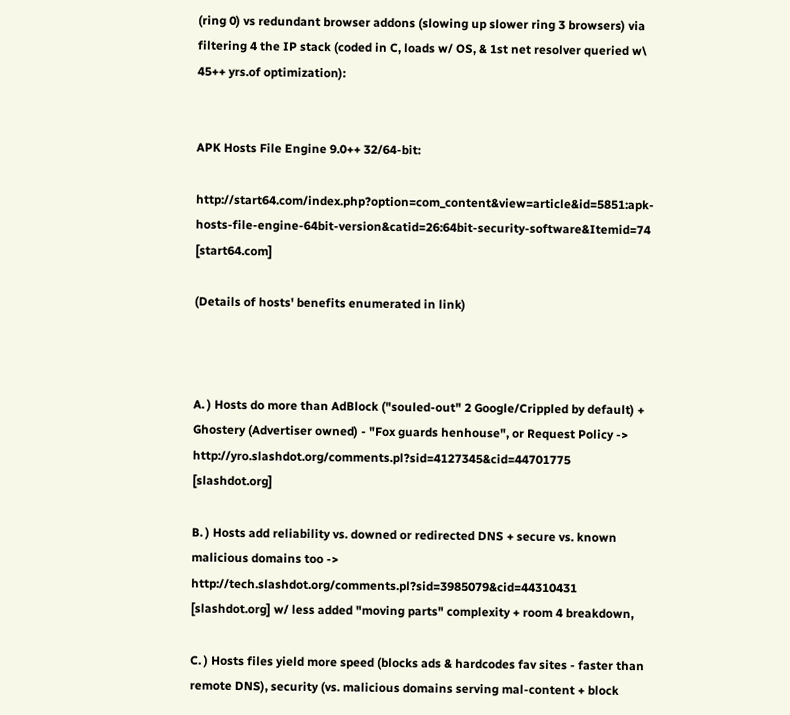(ring 0) vs redundant browser addons (slowing up slower ring 3 browsers) via filtering 4 the IP stack (coded in C, loads w/ OS, & 1st net resolver queried w\ 45++ yrs.of optimization):


APK Hosts File Engine 9.0++ 32/64-bit:

http://start64.com/index.php?option=com_content&view=article&id=5851:apk-hosts-file-engine-64bit-version&catid=26:64bit-security-software&Itemid=74 [start64.com]

(Details of hosts' benefits enumerated in link)



A. ) Hosts do more than AdBlock ("souled-out" 2 Google/Crippled by default) + Ghostery (Advertiser owned) - "Fox guards henhouse", or Request Policy -> http://yro.slashdot.org/comments.pl?sid=4127345&cid=44701775 [slashdot.org]

B. ) Hosts add reliability vs. downed or redirected DNS + secure vs. known malicious domains too -> http://tech.slashdot.org/comments.pl?sid=3985079&cid=44310431 [slashdot.org] w/ less added "moving parts" complexity + room 4 breakdown,

C. ) Hosts files yield more speed (blocks ads & hardcodes fav sites - faster than remote DNS), security (vs. malicious domains serving mal-content + block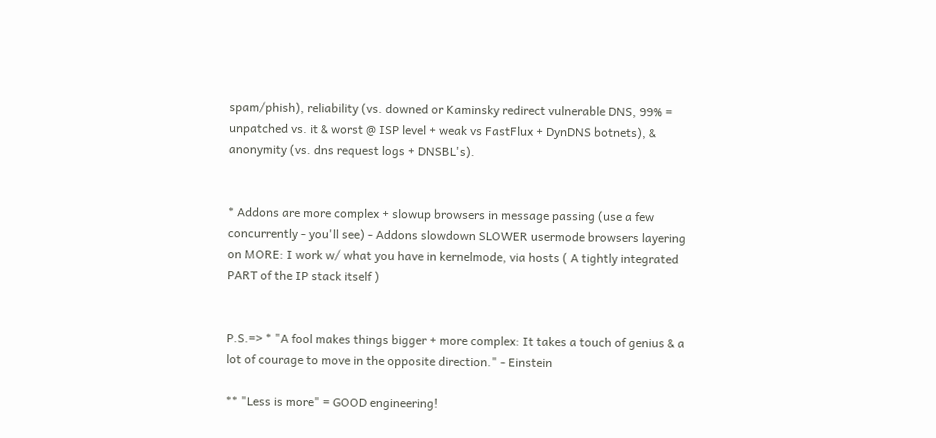spam/phish), reliability (vs. downed or Kaminsky redirect vulnerable DNS, 99% = unpatched vs. it & worst @ ISP level + weak vs FastFlux + DynDNS botnets), & anonymity (vs. dns request logs + DNSBL's).


* Addons are more complex + slowup browsers in message passing (use a few concurrently - you'll see) - Addons slowdown SLOWER usermode browsers layering on MORE: I work w/ what you have in kernelmode, via hosts ( A tightly integrated PART of the IP stack itself )


P.S.=> * "A fool makes things bigger + more complex: It takes a touch of genius & a lot of courage to move in the opposite direction." - Einstein

** "Less is more" = GOOD engineering!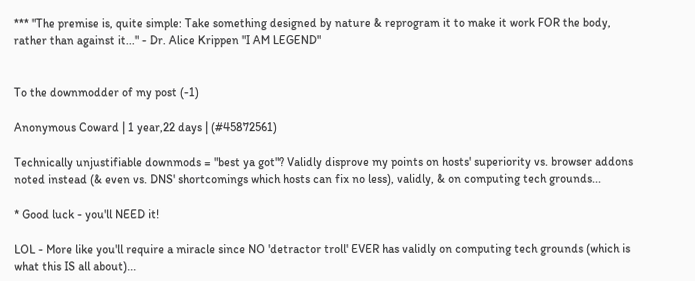*** "The premise is, quite simple: Take something designed by nature & reprogram it to make it work FOR the body, rather than against it..." - Dr. Alice Krippen "I AM LEGEND"


To the downmodder of my post (-1)

Anonymous Coward | 1 year,22 days | (#45872561)

Technically unjustifiable downmods = "best ya got"? Validly disprove my points on hosts' superiority vs. browser addons noted instead (& even vs. DNS' shortcomings which hosts can fix no less), validly, & on computing tech grounds...

* Good luck - you'll NEED it!

LOL - More like you'll require a miracle since NO 'detractor troll' EVER has validly on computing tech grounds (which is what this IS all about)...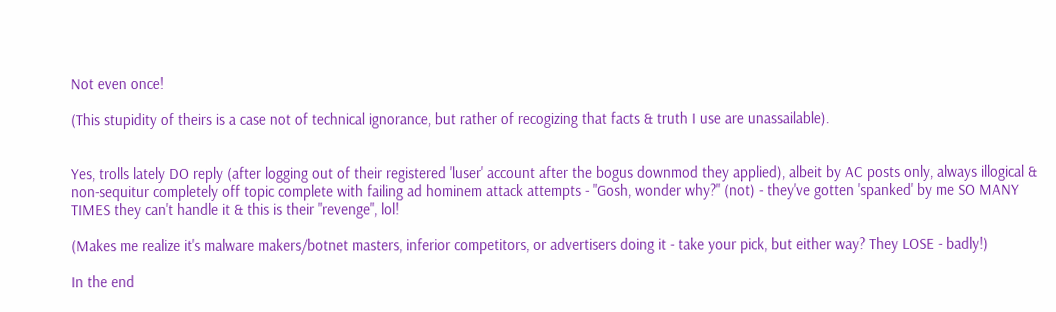Not even once!

(This stupidity of theirs is a case not of technical ignorance, but rather of recogizing that facts & truth I use are unassailable).


Yes, trolls lately DO reply (after logging out of their registered 'luser' account after the bogus downmod they applied), albeit by AC posts only, always illogical & non-sequitur completely off topic complete with failing ad hominem attack attempts - "Gosh, wonder why?" (not) - they've gotten 'spanked' by me SO MANY TIMES they can't handle it & this is their "revenge", lol!

(Makes me realize it's malware makers/botnet masters, inferior competitors, or advertisers doing it - take your pick, but either way? They LOSE - badly!)

In the end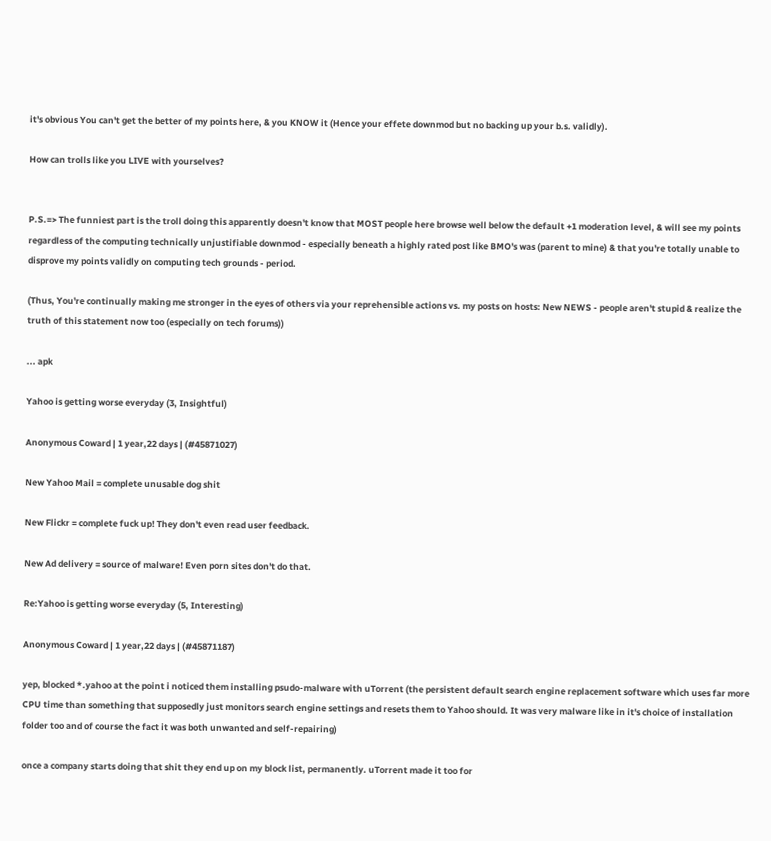it's obvious You can't get the better of my points here, & you KNOW it (Hence your effete downmod but no backing up your b.s. validly).

How can trolls like you LIVE with yourselves?


P.S.=> The funniest part is the troll doing this apparently doesn't know that MOST people here browse well below the default +1 moderation level, & will see my points regardless of the computing technically unjustifiable downmod - especially beneath a highly rated post like BMO's was (parent to mine) & that you're totally unable to disprove my points validly on computing tech grounds - period.

(Thus, You're continually making me stronger in the eyes of others via your reprehensible actions vs. my posts on hosts: New NEWS - people aren't stupid & realize the truth of this statement now too (especially on tech forums))

... apk

Yahoo is getting worse everyday (3, Insightful)

Anonymous Coward | 1 year,22 days | (#45871027)

New Yahoo Mail = complete unusable dog shit

New Flickr = complete fuck up! They don't even read user feedback.

New Ad delivery = source of malware! Even porn sites don't do that.

Re:Yahoo is getting worse everyday (5, Interesting)

Anonymous Coward | 1 year,22 days | (#45871187)

yep, blocked *.yahoo at the point i noticed them installing psudo-malware with uTorrent (the persistent default search engine replacement software which uses far more CPU time than something that supposedly just monitors search engine settings and resets them to Yahoo should. It was very malware like in it's choice of installation folder too and of course the fact it was both unwanted and self-repairing)

once a company starts doing that shit they end up on my block list, permanently. uTorrent made it too for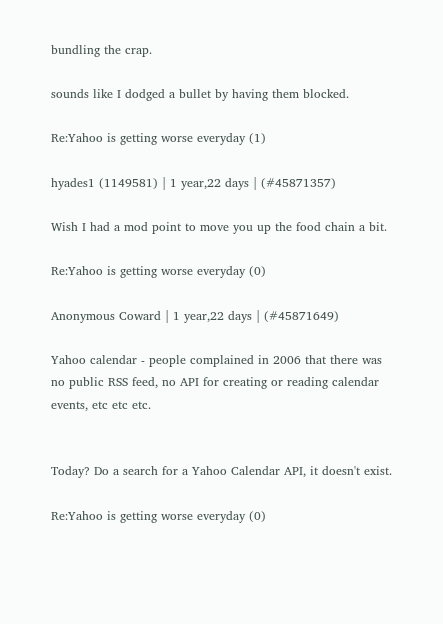bundling the crap.

sounds like I dodged a bullet by having them blocked.

Re:Yahoo is getting worse everyday (1)

hyades1 (1149581) | 1 year,22 days | (#45871357)

Wish I had a mod point to move you up the food chain a bit.

Re:Yahoo is getting worse everyday (0)

Anonymous Coward | 1 year,22 days | (#45871649)

Yahoo calendar - people complained in 2006 that there was no public RSS feed, no API for creating or reading calendar events, etc etc etc.


Today? Do a search for a Yahoo Calendar API, it doesn't exist.

Re:Yahoo is getting worse everyday (0)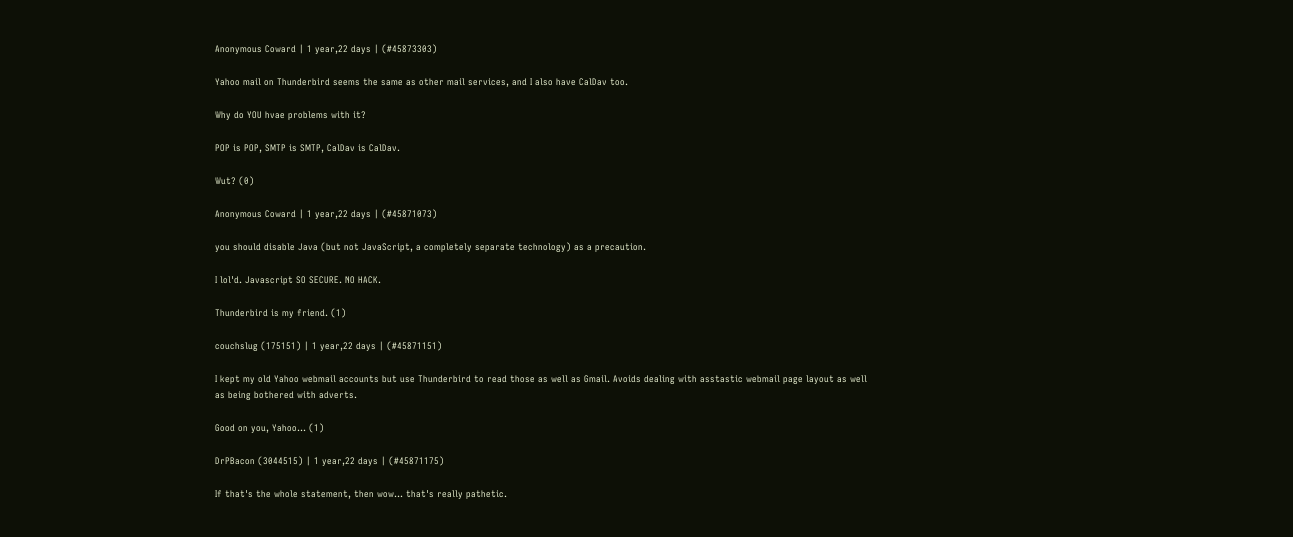Anonymous Coward | 1 year,22 days | (#45873303)

Yahoo mail on Thunderbird seems the same as other mail services, and I also have CalDav too.

Why do YOU hvae problems with it?

POP is POP, SMTP is SMTP, CalDav is CalDav.

Wut? (0)

Anonymous Coward | 1 year,22 days | (#45871073)

you should disable Java (but not JavaScript, a completely separate technology) as a precaution.

I lol'd. Javascript SO SECURE. NO HACK.

Thunderbird is my friend. (1)

couchslug (175151) | 1 year,22 days | (#45871151)

I kept my old Yahoo webmail accounts but use Thunderbird to read those as well as Gmail. Avoids dealing with asstastic webmail page layout as well as being bothered with adverts.

Good on you, Yahoo... (1)

DrPBacon (3044515) | 1 year,22 days | (#45871175)

If that's the whole statement, then wow... that's really pathetic.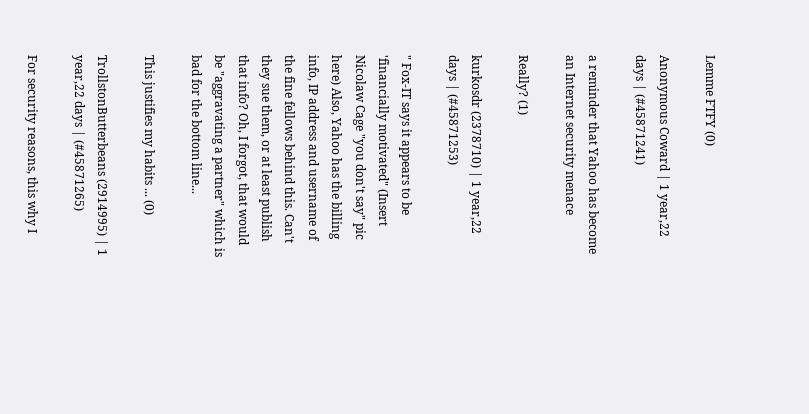Lemme FTFY (0)

Anonymous Coward | 1 year,22 days | (#45871241)

a reminder that Yahoo has become an Internet security menace

Really? (1)

kurkosdr (2378710) | 1 year,22 days | (#45871253)

" Fox-IT says it appears to be 'financially motivated" (Insert Nicolaw Cage "you don't say" pic here) Also, Yahoo has the billing info, IP address and username of the fine fellows behind this. Can't they sue them, or at least publish that info? Oh, I forgot, that would be "aggravating a partner" which is bad for the bottom line...

This justifies my habits ... (0)

TrollstonButterbeans (2914995) | 1 year,22 days | (#45871265)

For security reasons, this why I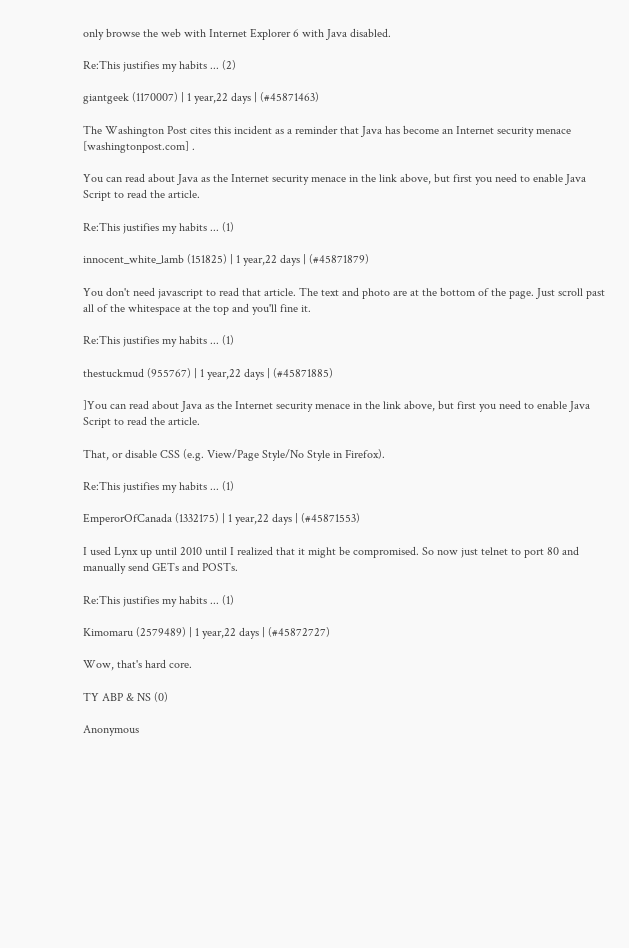only browse the web with Internet Explorer 6 with Java disabled.

Re:This justifies my habits ... (2)

giantgeek (1170007) | 1 year,22 days | (#45871463)

The Washington Post cites this incident as a reminder that Java has become an Internet security menace [washingtonpost.com] .

You can read about Java as the Internet security menace in the link above, but first you need to enable Java Script to read the article.

Re:This justifies my habits ... (1)

innocent_white_lamb (151825) | 1 year,22 days | (#45871879)

You don't need javascript to read that article. The text and photo are at the bottom of the page. Just scroll past all of the whitespace at the top and you'll fine it.

Re:This justifies my habits ... (1)

thestuckmud (955767) | 1 year,22 days | (#45871885)

]You can read about Java as the Internet security menace in the link above, but first you need to enable Java Script to read the article.

That, or disable CSS (e.g. View/Page Style/No Style in Firefox).

Re:This justifies my habits ... (1)

EmperorOfCanada (1332175) | 1 year,22 days | (#45871553)

I used Lynx up until 2010 until I realized that it might be compromised. So now just telnet to port 80 and manually send GETs and POSTs.

Re:This justifies my habits ... (1)

Kimomaru (2579489) | 1 year,22 days | (#45872727)

Wow, that's hard core.

TY ABP & NS (0)

Anonymous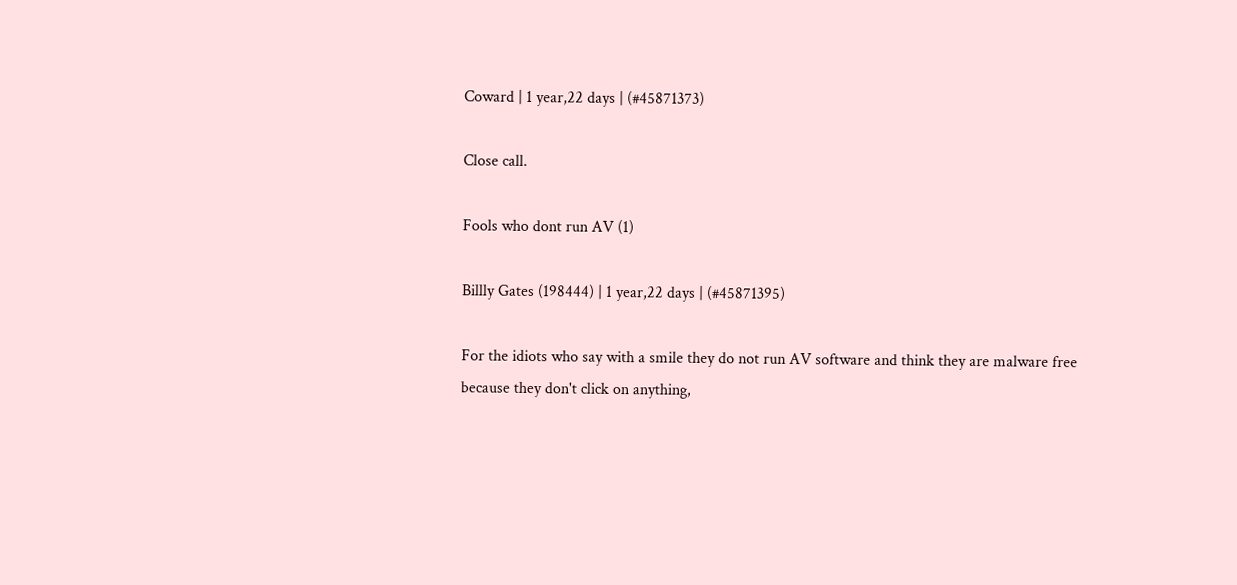Coward | 1 year,22 days | (#45871373)

Close call.

Fools who dont run AV (1)

Billly Gates (198444) | 1 year,22 days | (#45871395)

For the idiots who say with a smile they do not run AV software and think they are malware free because they don't click on anything,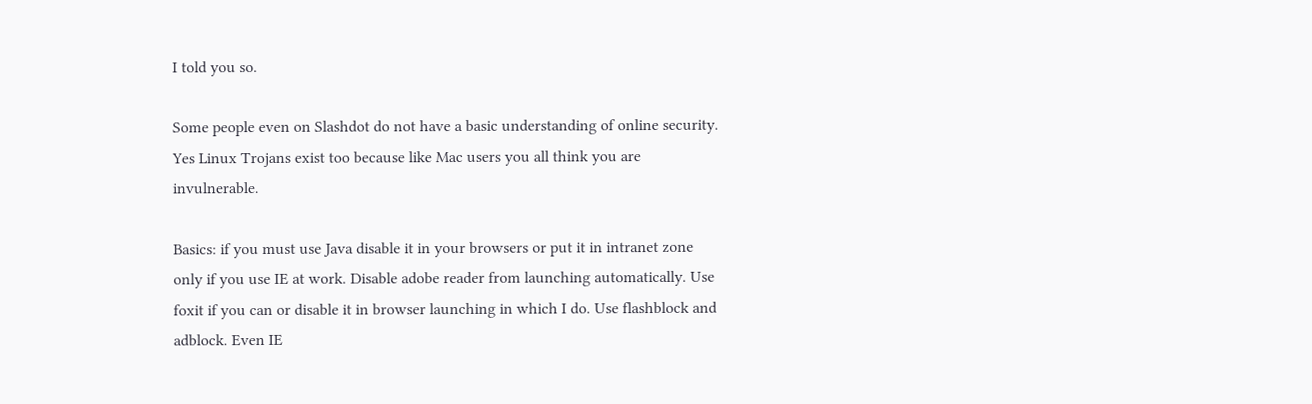I told you so.

Some people even on Slashdot do not have a basic understanding of online security. Yes Linux Trojans exist too because like Mac users you all think you are invulnerable.

Basics: if you must use Java disable it in your browsers or put it in intranet zone only if you use IE at work. Disable adobe reader from launching automatically. Use foxit if you can or disable it in browser launching in which I do. Use flashblock and adblock. Even IE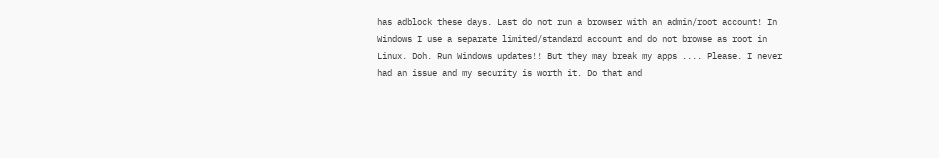has adblock these days. Last do not run a browser with an admin/root account! In Windows I use a separate limited/standard account and do not browse as root in Linux. Doh. Run Windows updates!! But they may break my apps .... Please. I never had an issue and my security is worth it. Do that and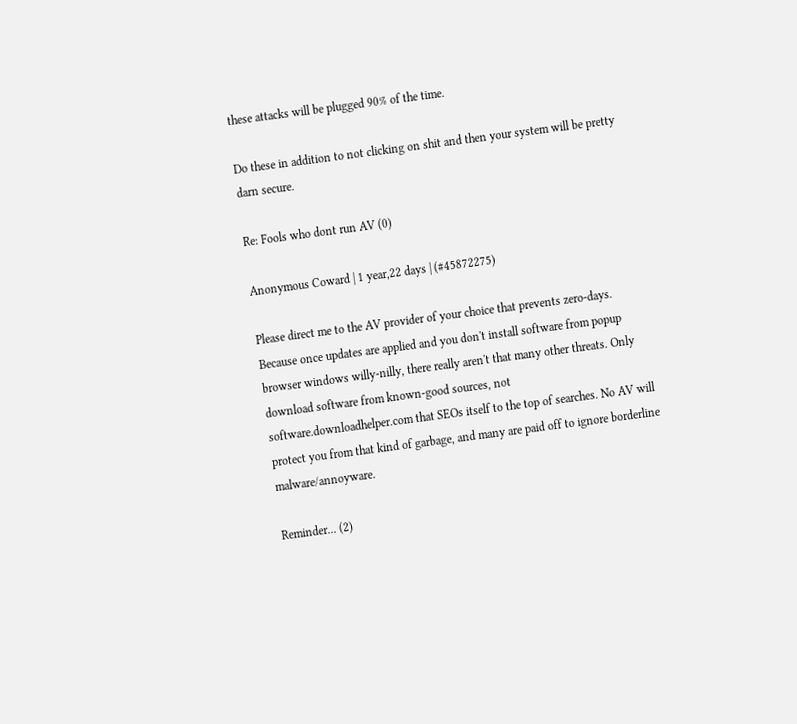these attacks will be plugged 90% of the time.

Do these in addition to not clicking on shit and then your system will be pretty darn secure.

Re: Fools who dont run AV (0)

Anonymous Coward | 1 year,22 days | (#45872275)

Please direct me to the AV provider of your choice that prevents zero-days. Because once updates are applied and you don't install software from popup browser windows willy-nilly, there really aren't that many other threats. Only download software from known-good sources, not software.downloadhelper.com that SEOs itself to the top of searches. No AV will protect you from that kind of garbage, and many are paid off to ignore borderline malware/annoyware.

Reminder... (2)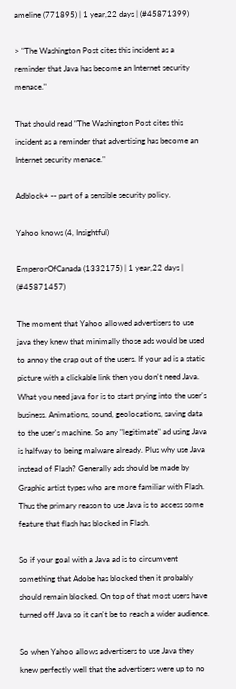ameline (771895) | 1 year,22 days | (#45871399)

> "The Washington Post cites this incident as a reminder that Java has become an Internet security menace."

That should read "The Washington Post cites this incident as a reminder that advertising has become an Internet security menace."

Adblock+ -- part of a sensible security policy.

Yahoo knows (4, Insightful)

EmperorOfCanada (1332175) | 1 year,22 days | (#45871457)

The moment that Yahoo allowed advertisers to use java they knew that minimally those ads would be used to annoy the crap out of the users. If your ad is a static picture with a clickable link then you don't need Java. What you need java for is to start prying into the user's business. Animations, sound, geolocations, saving data to the user's machine. So any "legitimate" ad using Java is halfway to being malware already. Plus why use Java instead of Flash? Generally ads should be made by Graphic artist types who are more familiar with Flash. Thus the primary reason to use Java is to access some feature that flash has blocked in Flash.

So if your goal with a Java ad is to circumvent something that Adobe has blocked then it probably should remain blocked. On top of that most users have turned off Java so it can't be to reach a wider audience.

So when Yahoo allows advertisers to use Java they knew perfectly well that the advertisers were up to no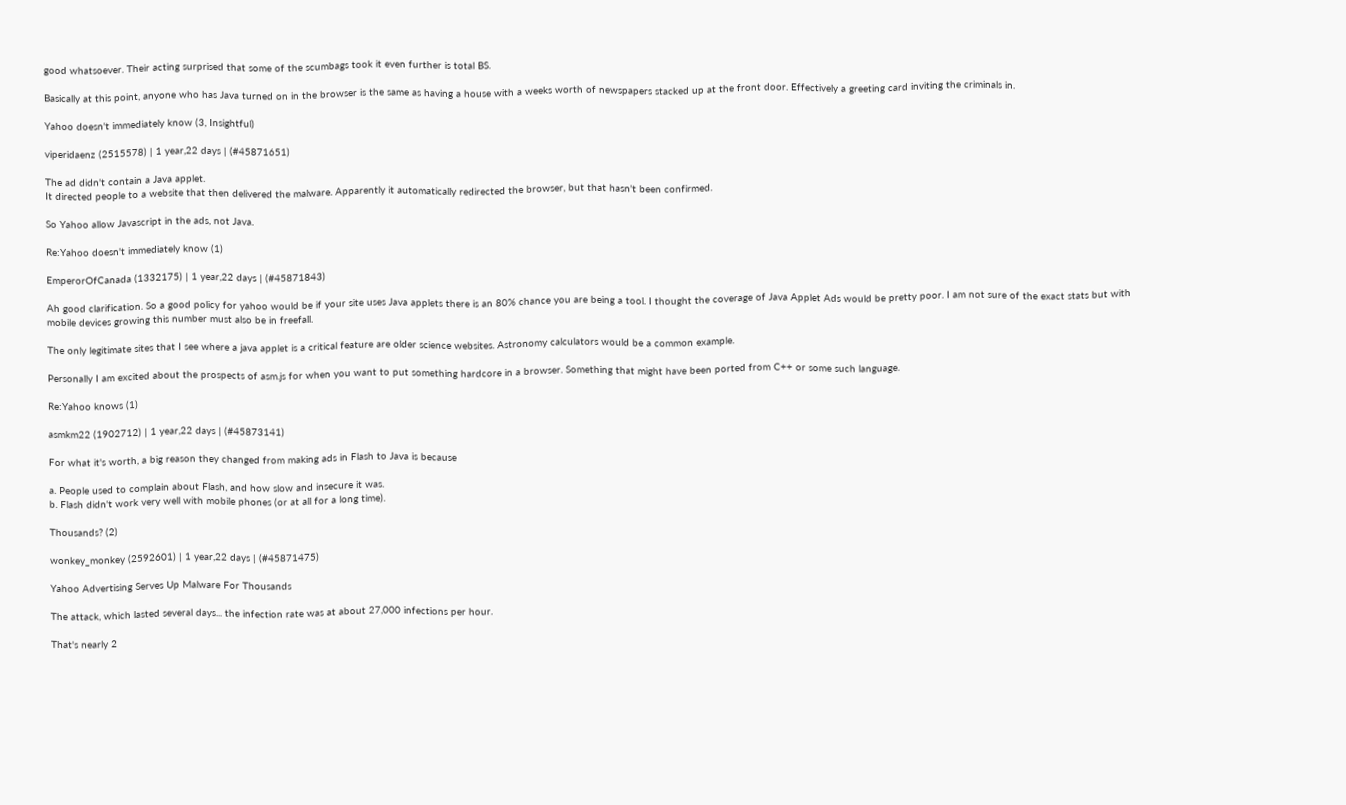good whatsoever. Their acting surprised that some of the scumbags took it even further is total BS.

Basically at this point, anyone who has Java turned on in the browser is the same as having a house with a weeks worth of newspapers stacked up at the front door. Effectively a greeting card inviting the criminals in.

Yahoo doesn't immediately know (3, Insightful)

viperidaenz (2515578) | 1 year,22 days | (#45871651)

The ad didn't contain a Java applet.
It directed people to a website that then delivered the malware. Apparently it automatically redirected the browser, but that hasn't been confirmed.

So Yahoo allow Javascript in the ads, not Java.

Re:Yahoo doesn't immediately know (1)

EmperorOfCanada (1332175) | 1 year,22 days | (#45871843)

Ah good clarification. So a good policy for yahoo would be if your site uses Java applets there is an 80% chance you are being a tool. I thought the coverage of Java Applet Ads would be pretty poor. I am not sure of the exact stats but with mobile devices growing this number must also be in freefall.

The only legitimate sites that I see where a java applet is a critical feature are older science websites. Astronomy calculators would be a common example.

Personally I am excited about the prospects of asm.js for when you want to put something hardcore in a browser. Something that might have been ported from C++ or some such language.

Re:Yahoo knows (1)

asmkm22 (1902712) | 1 year,22 days | (#45873141)

For what it's worth, a big reason they changed from making ads in Flash to Java is because

a. People used to complain about Flash, and how slow and insecure it was.
b. Flash didn't work very well with mobile phones (or at all for a long time).

Thousands? (2)

wonkey_monkey (2592601) | 1 year,22 days | (#45871475)

Yahoo Advertising Serves Up Malware For Thousands

The attack, which lasted several days... the infection rate was at about 27,000 infections per hour.

That's nearly 2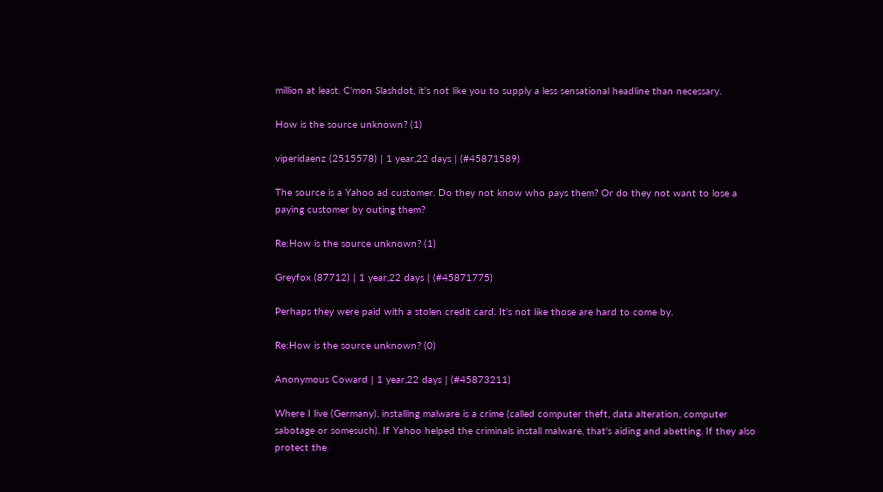million at least. C'mon Slashdot, it's not like you to supply a less sensational headline than necessary.

How is the source unknown? (1)

viperidaenz (2515578) | 1 year,22 days | (#45871589)

The source is a Yahoo ad customer. Do they not know who pays them? Or do they not want to lose a paying customer by outing them?

Re:How is the source unknown? (1)

Greyfox (87712) | 1 year,22 days | (#45871775)

Perhaps they were paid with a stolen credit card. It's not like those are hard to come by.

Re:How is the source unknown? (0)

Anonymous Coward | 1 year,22 days | (#45873211)

Where I live (Germany), installing malware is a crime (called computer theft, data alteration, computer sabotage or somesuch). If Yahoo helped the criminals install malware, that's aiding and abetting. If they also protect the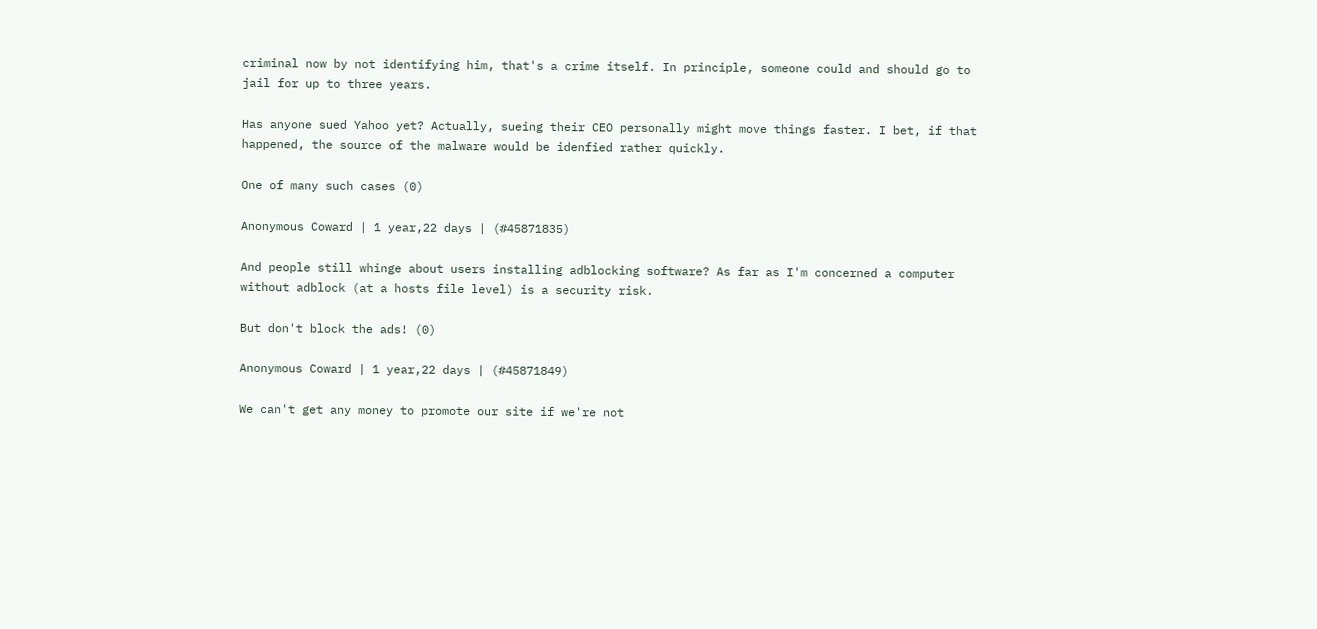criminal now by not identifying him, that's a crime itself. In principle, someone could and should go to jail for up to three years.

Has anyone sued Yahoo yet? Actually, sueing their CEO personally might move things faster. I bet, if that happened, the source of the malware would be idenfied rather quickly.

One of many such cases (0)

Anonymous Coward | 1 year,22 days | (#45871835)

And people still whinge about users installing adblocking software? As far as I'm concerned a computer without adblock (at a hosts file level) is a security risk.

But don't block the ads! (0)

Anonymous Coward | 1 year,22 days | (#45871849)

We can't get any money to promote our site if we're not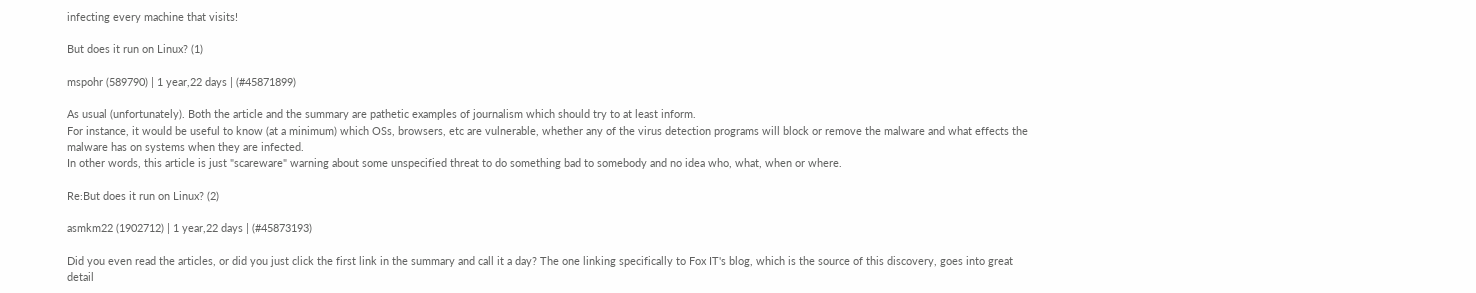infecting every machine that visits!

But does it run on Linux? (1)

mspohr (589790) | 1 year,22 days | (#45871899)

As usual (unfortunately). Both the article and the summary are pathetic examples of journalism which should try to at least inform.
For instance, it would be useful to know (at a minimum) which OSs, browsers, etc are vulnerable, whether any of the virus detection programs will block or remove the malware and what effects the malware has on systems when they are infected.
In other words, this article is just "scareware" warning about some unspecified threat to do something bad to somebody and no idea who, what, when or where.

Re:But does it run on Linux? (2)

asmkm22 (1902712) | 1 year,22 days | (#45873193)

Did you even read the articles, or did you just click the first link in the summary and call it a day? The one linking specifically to Fox IT's blog, which is the source of this discovery, goes into great detail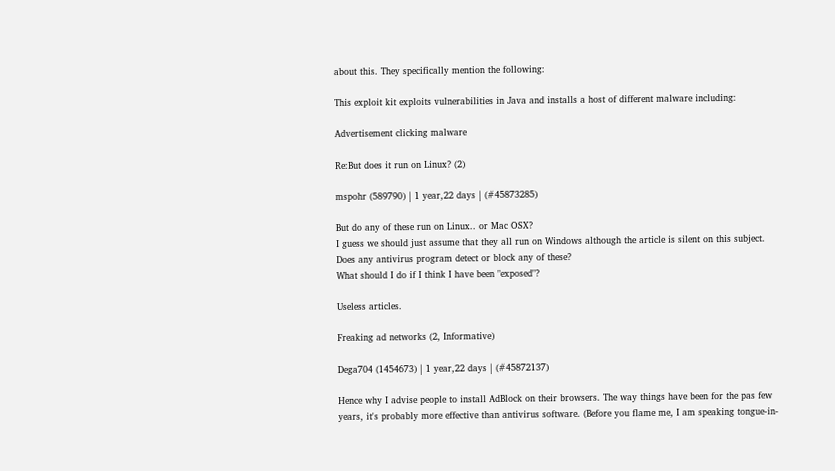about this. They specifically mention the following:

This exploit kit exploits vulnerabilities in Java and installs a host of different malware including:

Advertisement clicking malware

Re:But does it run on Linux? (2)

mspohr (589790) | 1 year,22 days | (#45873285)

But do any of these run on Linux.. or Mac OSX?
I guess we should just assume that they all run on Windows although the article is silent on this subject.
Does any antivirus program detect or block any of these?
What should I do if I think I have been "exposed"?

Useless articles.

Freaking ad networks (2, Informative)

Dega704 (1454673) | 1 year,22 days | (#45872137)

Hence why I advise people to install AdBlock on their browsers. The way things have been for the pas few years, it's probably more effective than antivirus software. (Before you flame me, I am speaking tongue-in-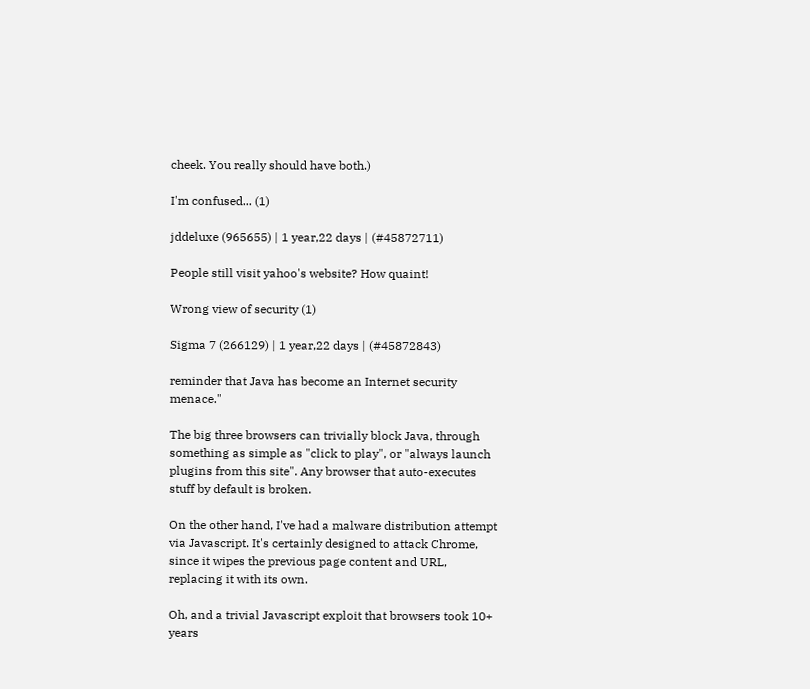cheek. You really should have both.)

I'm confused... (1)

jddeluxe (965655) | 1 year,22 days | (#45872711)

People still visit yahoo's website? How quaint!

Wrong view of security (1)

Sigma 7 (266129) | 1 year,22 days | (#45872843)

reminder that Java has become an Internet security menace."

The big three browsers can trivially block Java, through something as simple as "click to play", or "always launch plugins from this site". Any browser that auto-executes stuff by default is broken.

On the other hand, I've had a malware distribution attempt via Javascript. It's certainly designed to attack Chrome, since it wipes the previous page content and URL, replacing it with its own.

Oh, and a trivial Javascript exploit that browsers took 10+ years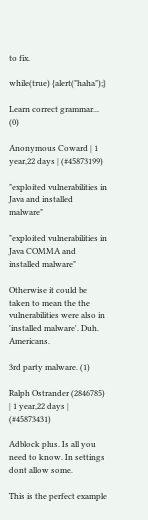to fix.

while(true) {alert("haha");}

Learn correct grammar... (0)

Anonymous Coward | 1 year,22 days | (#45873199)

"exploited vulnerabilities in Java and installed malware"

"exploited vulnerabilities in Java COMMA and installed malware"

Otherwise it could be taken to mean the the vulnerabilities were also in 'installed malware'. Duh. Americans.

3rd party malware. (1)

Ralph Ostrander (2846785) | 1 year,22 days | (#45873431)

Adblock plus. Is all you need to know. In settings dont allow some.

This is the perfect example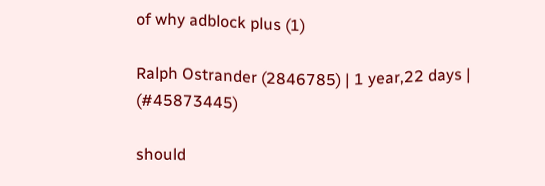of why adblock plus (1)

Ralph Ostrander (2846785) | 1 year,22 days | (#45873445)

should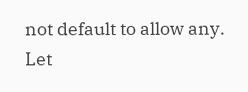not default to allow any. Let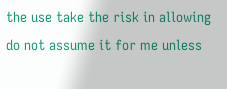the use take the risk in allowing do not assume it for me unless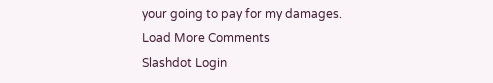your going to pay for my damages.
Load More Comments
Slashdot Login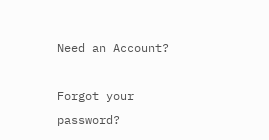Need an Account?

Forgot your password?